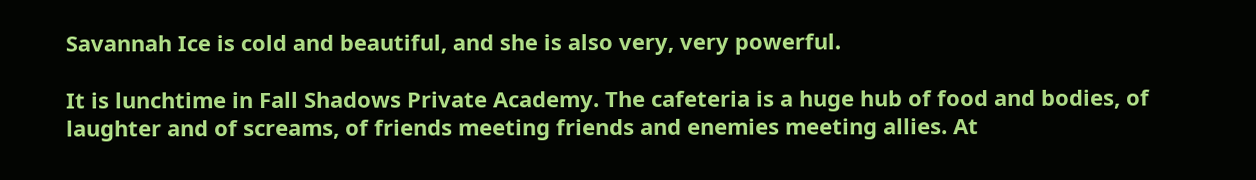Savannah Ice is cold and beautiful, and she is also very, very powerful.

It is lunchtime in Fall Shadows Private Academy. The cafeteria is a huge hub of food and bodies, of laughter and of screams, of friends meeting friends and enemies meeting allies. At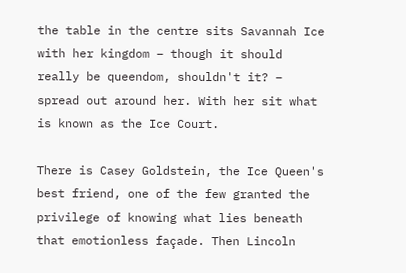the table in the centre sits Savannah Ice with her kingdom – though it should really be queendom, shouldn't it? – spread out around her. With her sit what is known as the Ice Court.

There is Casey Goldstein, the Ice Queen's best friend, one of the few granted the privilege of knowing what lies beneath that emotionless façade. Then Lincoln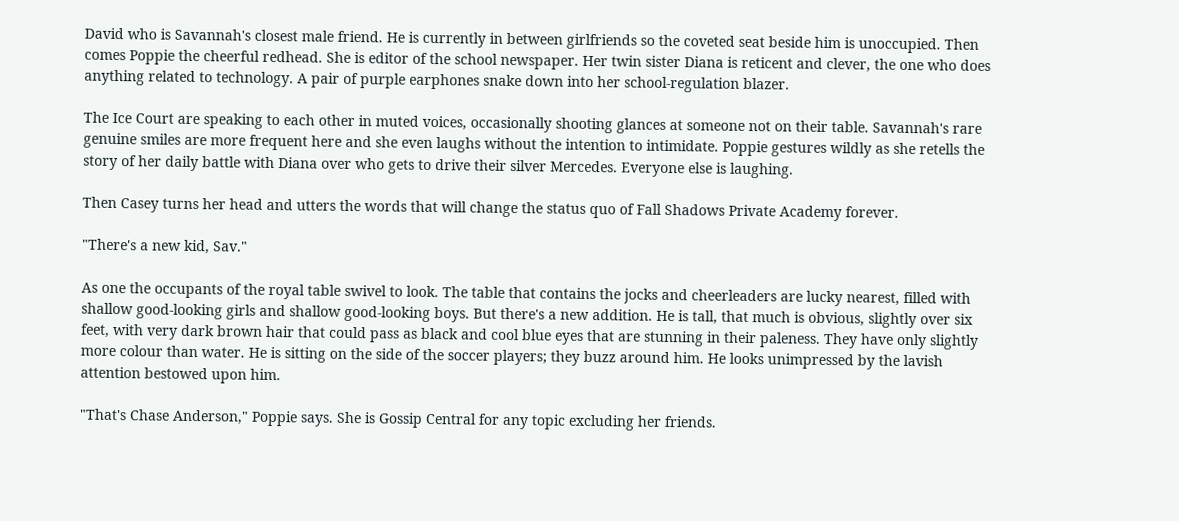David who is Savannah's closest male friend. He is currently in between girlfriends so the coveted seat beside him is unoccupied. Then comes Poppie the cheerful redhead. She is editor of the school newspaper. Her twin sister Diana is reticent and clever, the one who does anything related to technology. A pair of purple earphones snake down into her school-regulation blazer.

The Ice Court are speaking to each other in muted voices, occasionally shooting glances at someone not on their table. Savannah's rare genuine smiles are more frequent here and she even laughs without the intention to intimidate. Poppie gestures wildly as she retells the story of her daily battle with Diana over who gets to drive their silver Mercedes. Everyone else is laughing.

Then Casey turns her head and utters the words that will change the status quo of Fall Shadows Private Academy forever.

"There's a new kid, Sav."

As one the occupants of the royal table swivel to look. The table that contains the jocks and cheerleaders are lucky nearest, filled with shallow good-looking girls and shallow good-looking boys. But there's a new addition. He is tall, that much is obvious, slightly over six feet, with very dark brown hair that could pass as black and cool blue eyes that are stunning in their paleness. They have only slightly more colour than water. He is sitting on the side of the soccer players; they buzz around him. He looks unimpressed by the lavish attention bestowed upon him.

"That's Chase Anderson," Poppie says. She is Gossip Central for any topic excluding her friends.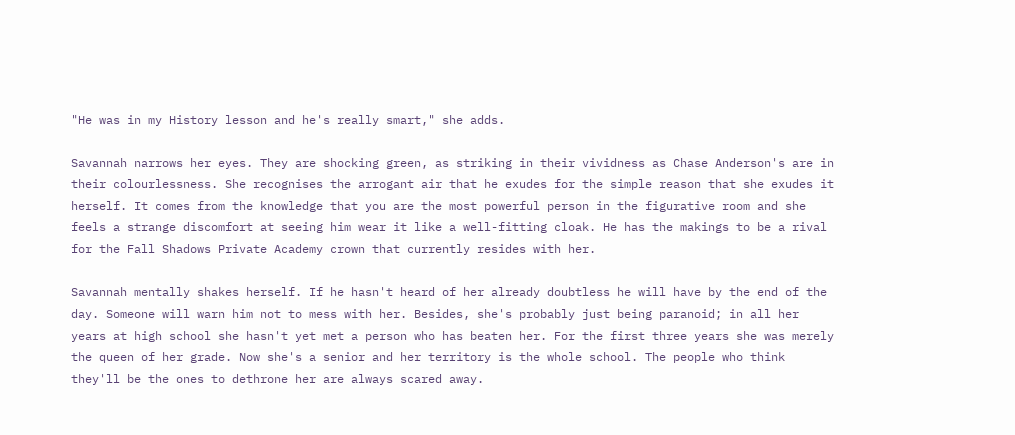"He was in my History lesson and he's really smart," she adds.

Savannah narrows her eyes. They are shocking green, as striking in their vividness as Chase Anderson's are in their colourlessness. She recognises the arrogant air that he exudes for the simple reason that she exudes it herself. It comes from the knowledge that you are the most powerful person in the figurative room and she feels a strange discomfort at seeing him wear it like a well-fitting cloak. He has the makings to be a rival for the Fall Shadows Private Academy crown that currently resides with her.

Savannah mentally shakes herself. If he hasn't heard of her already doubtless he will have by the end of the day. Someone will warn him not to mess with her. Besides, she's probably just being paranoid; in all her years at high school she hasn't yet met a person who has beaten her. For the first three years she was merely the queen of her grade. Now she's a senior and her territory is the whole school. The people who think they'll be the ones to dethrone her are always scared away.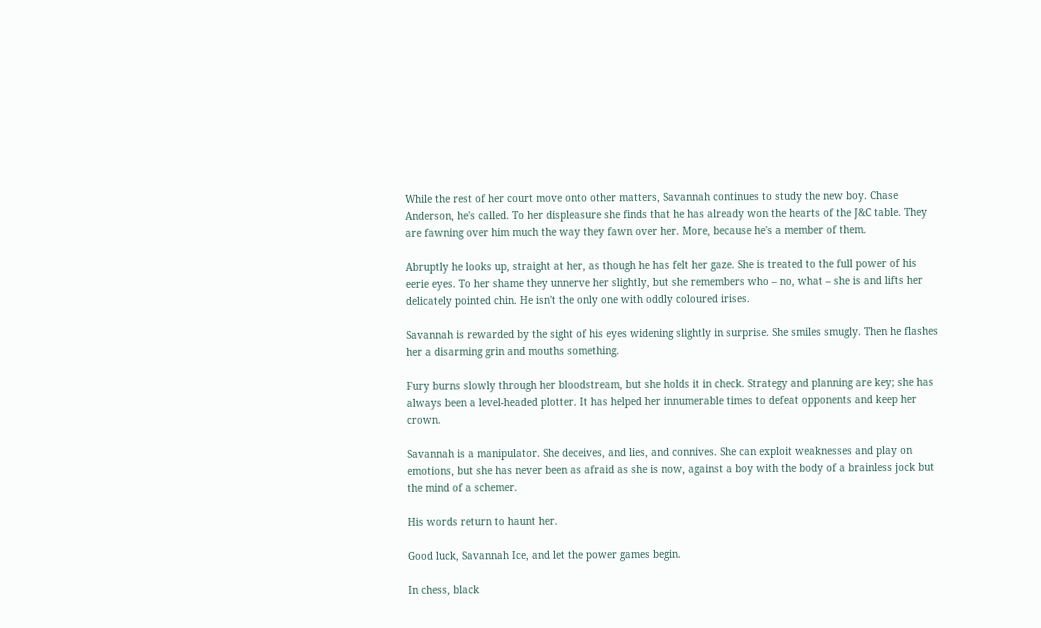While the rest of her court move onto other matters, Savannah continues to study the new boy. Chase Anderson, he's called. To her displeasure she finds that he has already won the hearts of the J&C table. They are fawning over him much the way they fawn over her. More, because he's a member of them.

Abruptly he looks up, straight at her, as though he has felt her gaze. She is treated to the full power of his eerie eyes. To her shame they unnerve her slightly, but she remembers who – no, what – she is and lifts her delicately pointed chin. He isn't the only one with oddly coloured irises.

Savannah is rewarded by the sight of his eyes widening slightly in surprise. She smiles smugly. Then he flashes her a disarming grin and mouths something.

Fury burns slowly through her bloodstream, but she holds it in check. Strategy and planning are key; she has always been a level-headed plotter. It has helped her innumerable times to defeat opponents and keep her crown.

Savannah is a manipulator. She deceives, and lies, and connives. She can exploit weaknesses and play on emotions, but she has never been as afraid as she is now, against a boy with the body of a brainless jock but the mind of a schemer.

His words return to haunt her.

Good luck, Savannah Ice, and let the power games begin.

In chess, black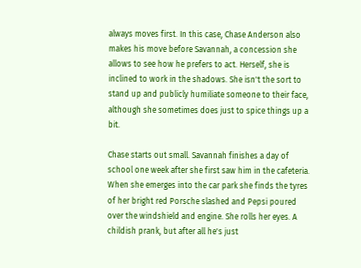always moves first. In this case, Chase Anderson also makes his move before Savannah, a concession she allows to see how he prefers to act. Herself, she is inclined to work in the shadows. She isn't the sort to stand up and publicly humiliate someone to their face, although she sometimes does just to spice things up a bit.

Chase starts out small. Savannah finishes a day of school one week after she first saw him in the cafeteria. When she emerges into the car park she finds the tyres of her bright red Porsche slashed and Pepsi poured over the windshield and engine. She rolls her eyes. A childish prank, but after all he's just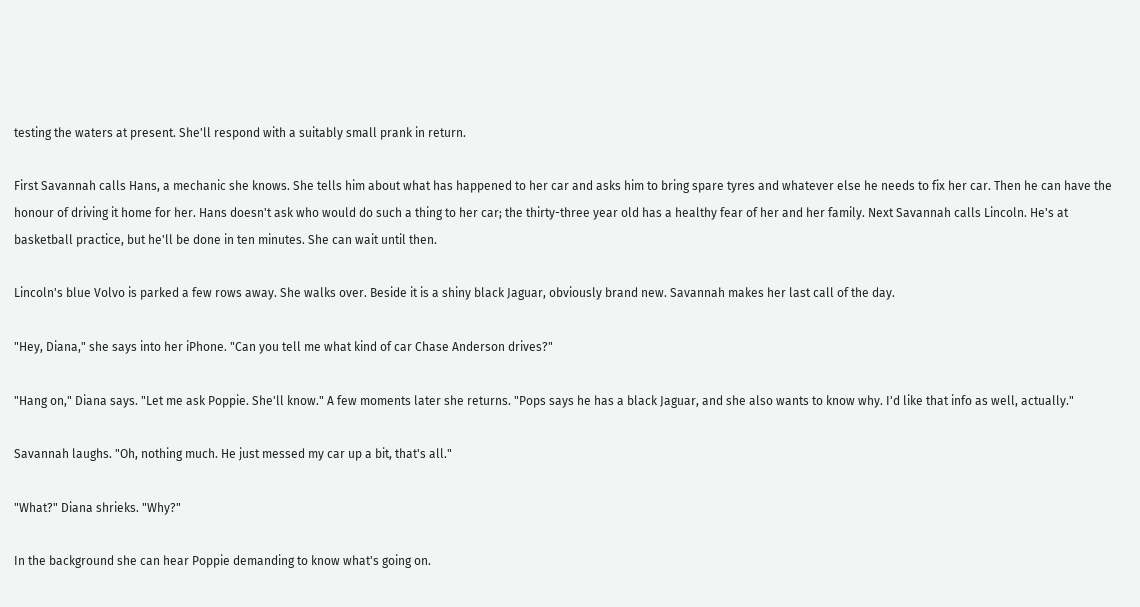testing the waters at present. She'll respond with a suitably small prank in return.

First Savannah calls Hans, a mechanic she knows. She tells him about what has happened to her car and asks him to bring spare tyres and whatever else he needs to fix her car. Then he can have the honour of driving it home for her. Hans doesn't ask who would do such a thing to her car; the thirty-three year old has a healthy fear of her and her family. Next Savannah calls Lincoln. He's at basketball practice, but he'll be done in ten minutes. She can wait until then.

Lincoln's blue Volvo is parked a few rows away. She walks over. Beside it is a shiny black Jaguar, obviously brand new. Savannah makes her last call of the day.

"Hey, Diana," she says into her iPhone. "Can you tell me what kind of car Chase Anderson drives?"

"Hang on," Diana says. "Let me ask Poppie. She'll know." A few moments later she returns. "Pops says he has a black Jaguar, and she also wants to know why. I'd like that info as well, actually."

Savannah laughs. "Oh, nothing much. He just messed my car up a bit, that's all."

"What?" Diana shrieks. "Why?"

In the background she can hear Poppie demanding to know what's going on.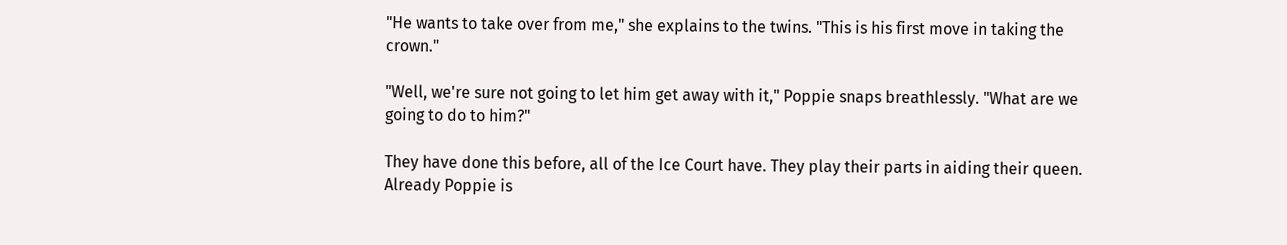"He wants to take over from me," she explains to the twins. "This is his first move in taking the crown."

"Well, we're sure not going to let him get away with it," Poppie snaps breathlessly. "What are we going to do to him?"

They have done this before, all of the Ice Court have. They play their parts in aiding their queen. Already Poppie is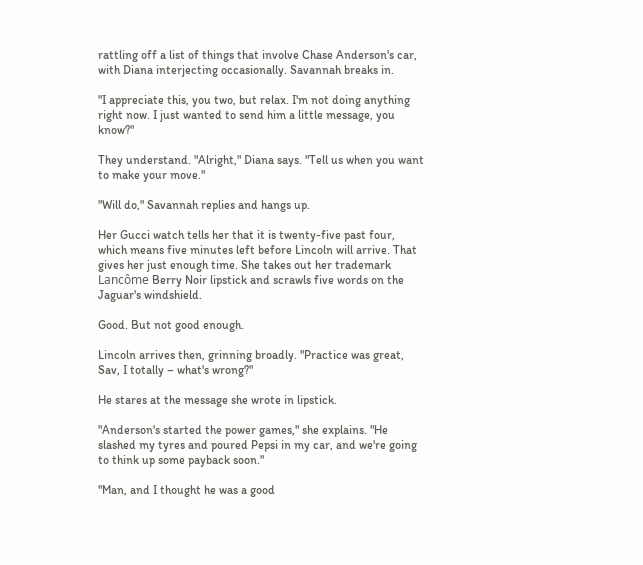rattling off a list of things that involve Chase Anderson's car, with Diana interjecting occasionally. Savannah breaks in.

"I appreciate this, you two, but relax. I'm not doing anything right now. I just wanted to send him a little message, you know?"

They understand. "Alright," Diana says. "Tell us when you want to make your move."

"Will do," Savannah replies and hangs up.

Her Gucci watch tells her that it is twenty-five past four, which means five minutes left before Lincoln will arrive. That gives her just enough time. She takes out her trademark Lancôme Berry Noir lipstick and scrawls five words on the Jaguar's windshield.

Good. But not good enough.

Lincoln arrives then, grinning broadly. "Practice was great, Sav, I totally – what's wrong?"

He stares at the message she wrote in lipstick.

"Anderson's started the power games," she explains. "He slashed my tyres and poured Pepsi in my car, and we're going to think up some payback soon."

"Man, and I thought he was a good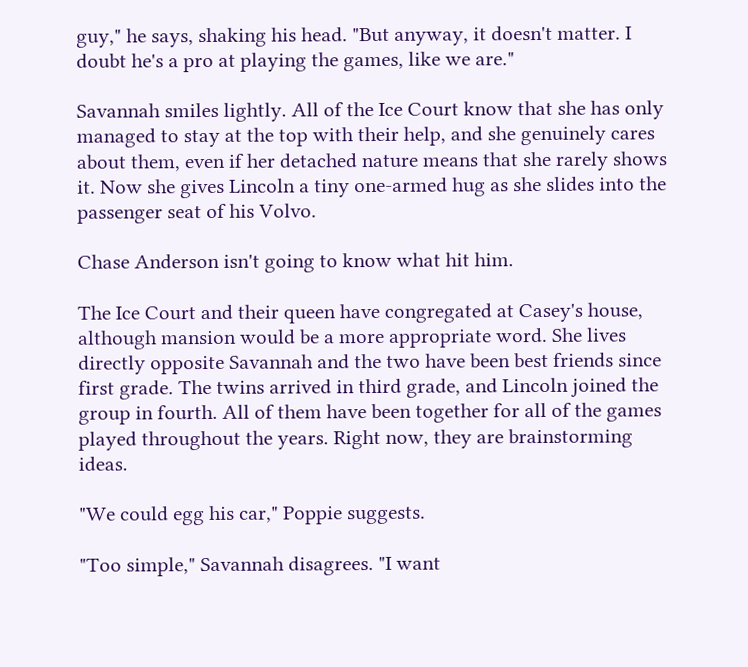guy," he says, shaking his head. "But anyway, it doesn't matter. I doubt he's a pro at playing the games, like we are."

Savannah smiles lightly. All of the Ice Court know that she has only managed to stay at the top with their help, and she genuinely cares about them, even if her detached nature means that she rarely shows it. Now she gives Lincoln a tiny one-armed hug as she slides into the passenger seat of his Volvo.

Chase Anderson isn't going to know what hit him.

The Ice Court and their queen have congregated at Casey's house, although mansion would be a more appropriate word. She lives directly opposite Savannah and the two have been best friends since first grade. The twins arrived in third grade, and Lincoln joined the group in fourth. All of them have been together for all of the games played throughout the years. Right now, they are brainstorming ideas.

"We could egg his car," Poppie suggests.

"Too simple," Savannah disagrees. "I want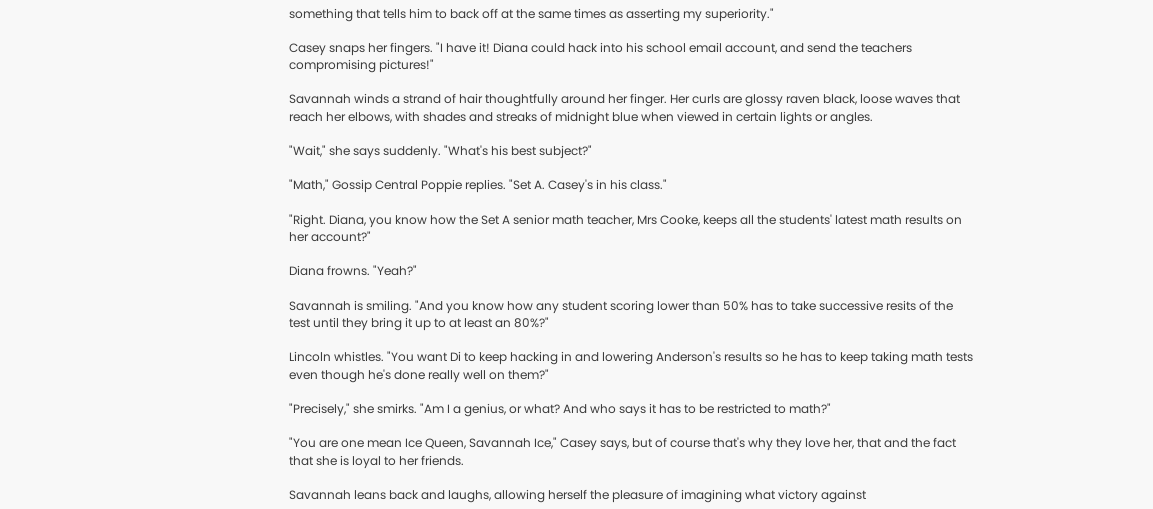something that tells him to back off at the same times as asserting my superiority."

Casey snaps her fingers. "I have it! Diana could hack into his school email account, and send the teachers compromising pictures!"

Savannah winds a strand of hair thoughtfully around her finger. Her curls are glossy raven black, loose waves that reach her elbows, with shades and streaks of midnight blue when viewed in certain lights or angles.

"Wait," she says suddenly. "What's his best subject?"

"Math," Gossip Central Poppie replies. "Set A. Casey's in his class."

"Right. Diana, you know how the Set A senior math teacher, Mrs Cooke, keeps all the students' latest math results on her account?"

Diana frowns. "Yeah?"

Savannah is smiling. "And you know how any student scoring lower than 50% has to take successive resits of the test until they bring it up to at least an 80%?"

Lincoln whistles. "You want Di to keep hacking in and lowering Anderson's results so he has to keep taking math tests even though he's done really well on them?"

"Precisely," she smirks. "Am I a genius, or what? And who says it has to be restricted to math?"

"You are one mean Ice Queen, Savannah Ice," Casey says, but of course that's why they love her, that and the fact that she is loyal to her friends.

Savannah leans back and laughs, allowing herself the pleasure of imagining what victory against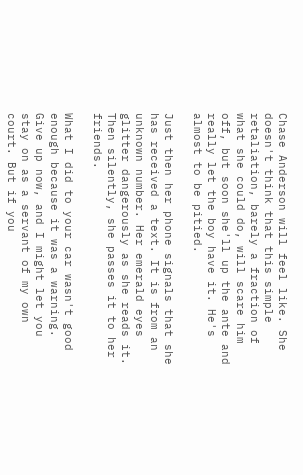Chase Anderson will feel like. She doesn't think that this simple retaliation, barely a fraction of what she could do, will scare him off, but soon she'll up the ante and really let the boy have it. He's almost to be pitied.

Just then her phone signals that she has received a text. It is from an unknown number. Her emerald eyes glitter dangerously as she reads it. Then silently, she passes it to her friends.

What I did to your car wasn't good enough because it was a warning. Give up now, and I might let you stay on as a servant of my own court. But if you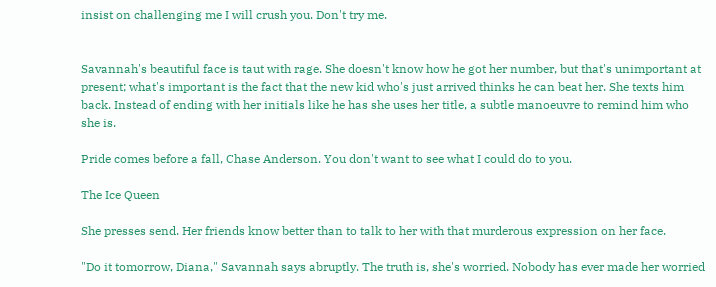insist on challenging me I will crush you. Don't try me.


Savannah's beautiful face is taut with rage. She doesn't know how he got her number, but that's unimportant at present; what's important is the fact that the new kid who's just arrived thinks he can beat her. She texts him back. Instead of ending with her initials like he has she uses her title, a subtle manoeuvre to remind him who she is.

Pride comes before a fall, Chase Anderson. You don't want to see what I could do to you.

The Ice Queen

She presses send. Her friends know better than to talk to her with that murderous expression on her face.

"Do it tomorrow, Diana," Savannah says abruptly. The truth is, she's worried. Nobody has ever made her worried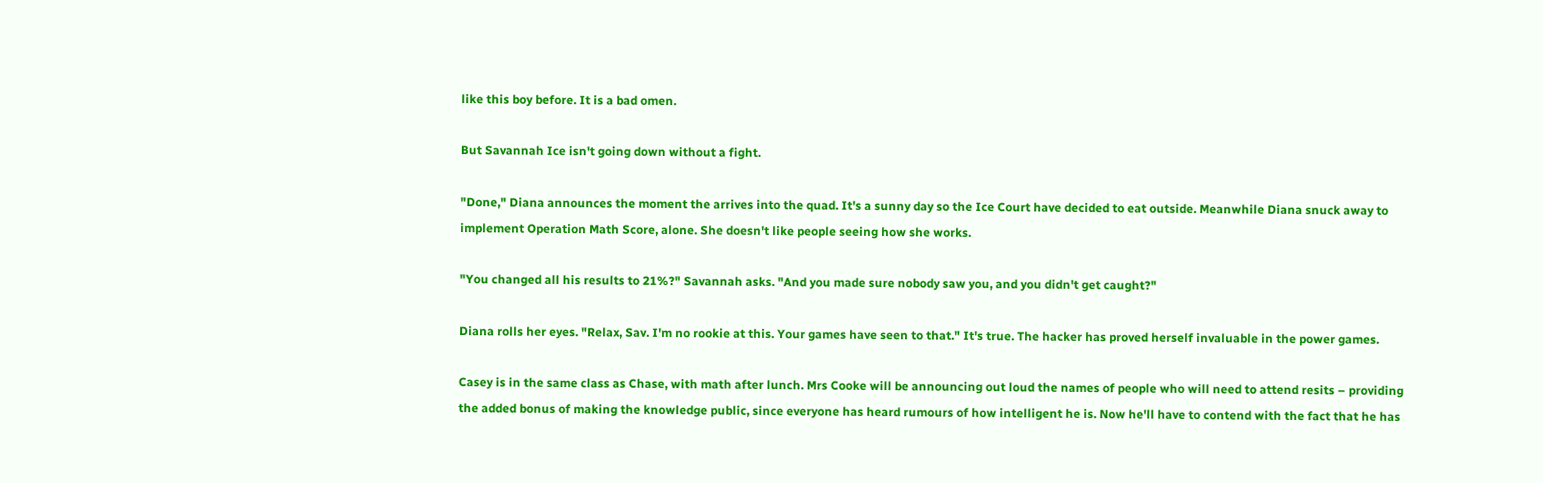like this boy before. It is a bad omen.

But Savannah Ice isn't going down without a fight.

"Done," Diana announces the moment the arrives into the quad. It's a sunny day so the Ice Court have decided to eat outside. Meanwhile Diana snuck away to implement Operation Math Score, alone. She doesn't like people seeing how she works.

"You changed all his results to 21%?" Savannah asks. "And you made sure nobody saw you, and you didn't get caught?"

Diana rolls her eyes. "Relax, Sav. I'm no rookie at this. Your games have seen to that." It's true. The hacker has proved herself invaluable in the power games.

Casey is in the same class as Chase, with math after lunch. Mrs Cooke will be announcing out loud the names of people who will need to attend resits – providing the added bonus of making the knowledge public, since everyone has heard rumours of how intelligent he is. Now he'll have to contend with the fact that he has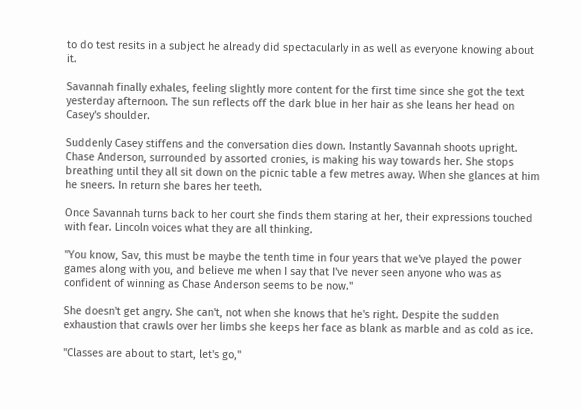to do test resits in a subject he already did spectacularly in as well as everyone knowing about it.

Savannah finally exhales, feeling slightly more content for the first time since she got the text yesterday afternoon. The sun reflects off the dark blue in her hair as she leans her head on Casey's shoulder.

Suddenly Casey stiffens and the conversation dies down. Instantly Savannah shoots upright. Chase Anderson, surrounded by assorted cronies, is making his way towards her. She stops breathing until they all sit down on the picnic table a few metres away. When she glances at him he sneers. In return she bares her teeth.

Once Savannah turns back to her court she finds them staring at her, their expressions touched with fear. Lincoln voices what they are all thinking.

"You know, Sav, this must be maybe the tenth time in four years that we've played the power games along with you, and believe me when I say that I've never seen anyone who was as confident of winning as Chase Anderson seems to be now."

She doesn't get angry. She can't, not when she knows that he's right. Despite the sudden exhaustion that crawls over her limbs she keeps her face as blank as marble and as cold as ice.

"Classes are about to start, let's go,"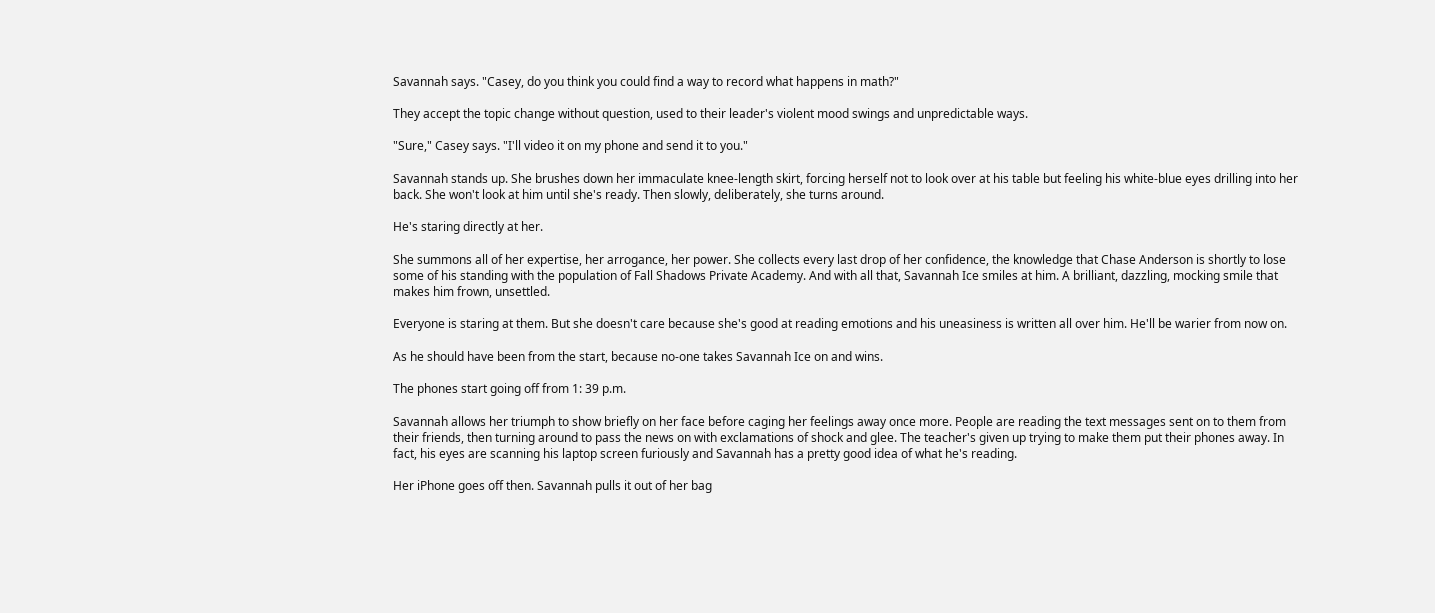Savannah says. "Casey, do you think you could find a way to record what happens in math?"

They accept the topic change without question, used to their leader's violent mood swings and unpredictable ways.

"Sure," Casey says. "I'll video it on my phone and send it to you."

Savannah stands up. She brushes down her immaculate knee-length skirt, forcing herself not to look over at his table but feeling his white-blue eyes drilling into her back. She won't look at him until she's ready. Then slowly, deliberately, she turns around.

He's staring directly at her.

She summons all of her expertise, her arrogance, her power. She collects every last drop of her confidence, the knowledge that Chase Anderson is shortly to lose some of his standing with the population of Fall Shadows Private Academy. And with all that, Savannah Ice smiles at him. A brilliant, dazzling, mocking smile that makes him frown, unsettled.

Everyone is staring at them. But she doesn't care because she's good at reading emotions and his uneasiness is written all over him. He'll be warier from now on.

As he should have been from the start, because no-one takes Savannah Ice on and wins.

The phones start going off from 1: 39 p.m.

Savannah allows her triumph to show briefly on her face before caging her feelings away once more. People are reading the text messages sent on to them from their friends, then turning around to pass the news on with exclamations of shock and glee. The teacher's given up trying to make them put their phones away. In fact, his eyes are scanning his laptop screen furiously and Savannah has a pretty good idea of what he's reading.

Her iPhone goes off then. Savannah pulls it out of her bag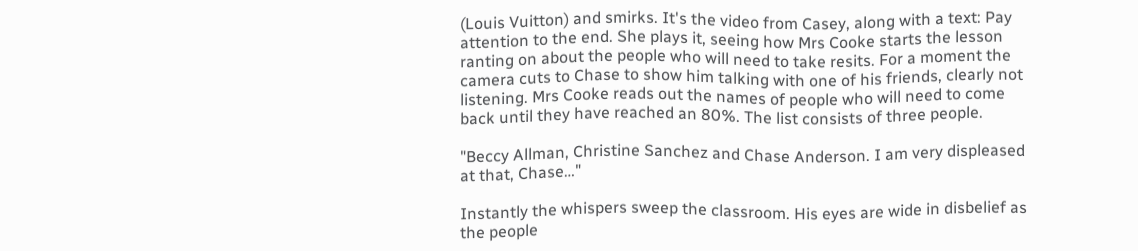(Louis Vuitton) and smirks. It's the video from Casey, along with a text: Pay attention to the end. She plays it, seeing how Mrs Cooke starts the lesson ranting on about the people who will need to take resits. For a moment the camera cuts to Chase to show him talking with one of his friends, clearly not listening. Mrs Cooke reads out the names of people who will need to come back until they have reached an 80%. The list consists of three people.

"Beccy Allman, Christine Sanchez and Chase Anderson. I am very displeased at that, Chase…"

Instantly the whispers sweep the classroom. His eyes are wide in disbelief as the people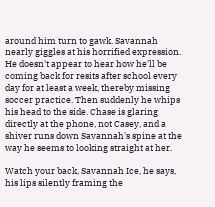around him turn to gawk. Savannah nearly giggles at his horrified expression. He doesn't appear to hear how he'll be coming back for resits after school every day for at least a week, thereby missing soccer practice. Then suddenly he whips his head to the side. Chase is glaring directly at the phone, not Casey, and a shiver runs down Savannah's spine at the way he seems to looking straight at her.

Watch your back, Savannah Ice, he says, his lips silently framing the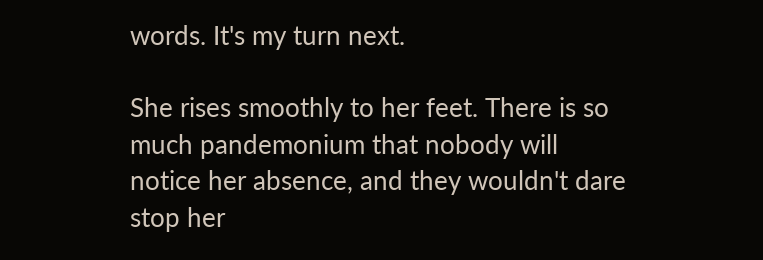words. It's my turn next.

She rises smoothly to her feet. There is so much pandemonium that nobody will notice her absence, and they wouldn't dare stop her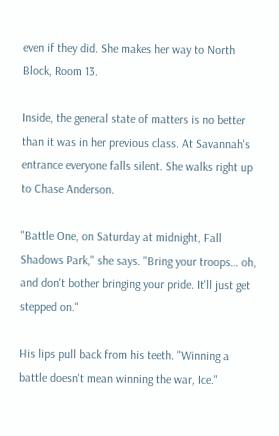even if they did. She makes her way to North Block, Room 13.

Inside, the general state of matters is no better than it was in her previous class. At Savannah's entrance everyone falls silent. She walks right up to Chase Anderson.

"Battle One, on Saturday at midnight, Fall Shadows Park," she says. "Bring your troops… oh, and don't bother bringing your pride. It'll just get stepped on."

His lips pull back from his teeth. "Winning a battle doesn't mean winning the war, Ice."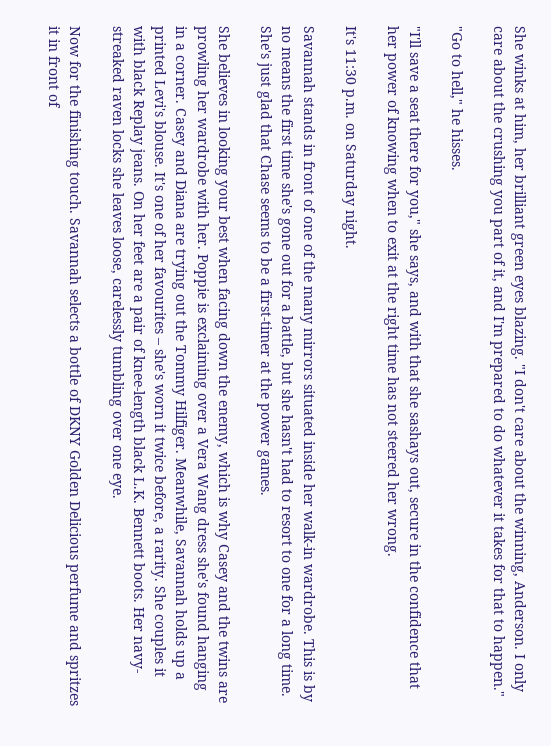She winks at him, her brilliant green eyes blazing. "I don't care about the winning, Anderson. I only care about the crushing you part of it, and I'm prepared to do whatever it takes for that to happen."

"Go to hell," he hisses.

"I'll save a seat there for you," she says, and with that she sashays out, secure in the confidence that her power of knowing when to exit at the right time has not steered her wrong.

It's 11:30 p.m. on Saturday night.

Savannah stands in front of one of the many mirrors situated inside her walk-in wardrobe. This is by no means the first time she's gone out for a battle, but she hasn't had to resort to one for a long time. She's just glad that Chase seems to be a first-timer at the power games.

She believes in looking your best when facing down the enemy, which is why Casey and the twins are prowling her wardrobe with her. Poppie is exclaiming over a Vera Wang dress she's found hanging in a corner. Casey and Diana are trying out the Tommy Hilfiger. Meanwhile, Savannah holds up a printed Levi's blouse. It's one of her favourites – she's worn it twice before, a rarity. She couples it with black Replay jeans. On her feet are a pair of knee-length black L.K. Bennett boots. Her navy-streaked raven locks she leaves loose, carelessly tumbling over one eye.

Now for the finishing touch. Savannah selects a bottle of DKNY Golden Delicious perfume and spritzes it in front of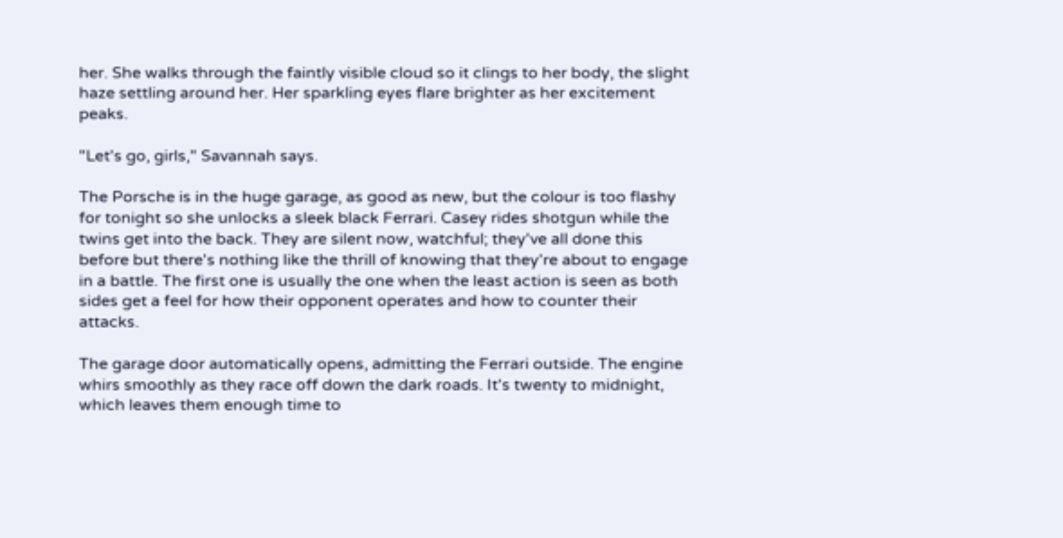her. She walks through the faintly visible cloud so it clings to her body, the slight haze settling around her. Her sparkling eyes flare brighter as her excitement peaks.

"Let's go, girls," Savannah says.

The Porsche is in the huge garage, as good as new, but the colour is too flashy for tonight so she unlocks a sleek black Ferrari. Casey rides shotgun while the twins get into the back. They are silent now, watchful; they've all done this before but there's nothing like the thrill of knowing that they're about to engage in a battle. The first one is usually the one when the least action is seen as both sides get a feel for how their opponent operates and how to counter their attacks.

The garage door automatically opens, admitting the Ferrari outside. The engine whirs smoothly as they race off down the dark roads. It's twenty to midnight, which leaves them enough time to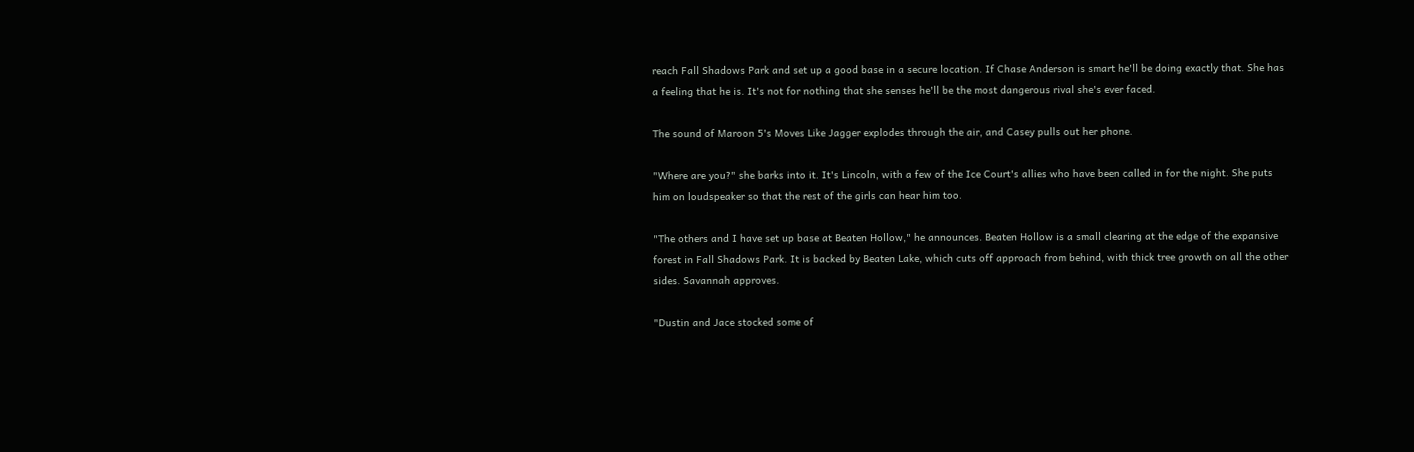reach Fall Shadows Park and set up a good base in a secure location. If Chase Anderson is smart he'll be doing exactly that. She has a feeling that he is. It's not for nothing that she senses he'll be the most dangerous rival she's ever faced.

The sound of Maroon 5's Moves Like Jagger explodes through the air, and Casey pulls out her phone.

"Where are you?" she barks into it. It's Lincoln, with a few of the Ice Court's allies who have been called in for the night. She puts him on loudspeaker so that the rest of the girls can hear him too.

"The others and I have set up base at Beaten Hollow," he announces. Beaten Hollow is a small clearing at the edge of the expansive forest in Fall Shadows Park. It is backed by Beaten Lake, which cuts off approach from behind, with thick tree growth on all the other sides. Savannah approves.

"Dustin and Jace stocked some of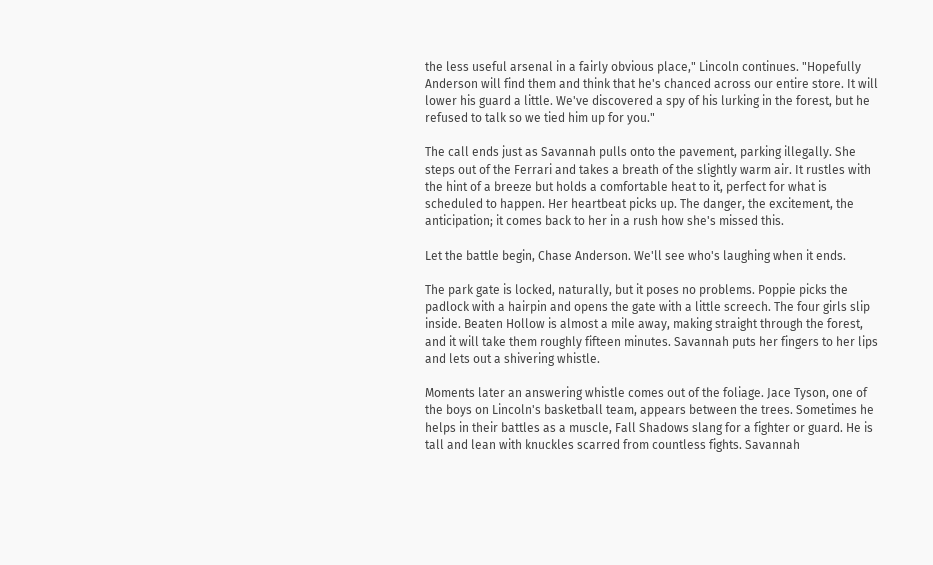the less useful arsenal in a fairly obvious place," Lincoln continues. "Hopefully Anderson will find them and think that he's chanced across our entire store. It will lower his guard a little. We've discovered a spy of his lurking in the forest, but he refused to talk so we tied him up for you."

The call ends just as Savannah pulls onto the pavement, parking illegally. She steps out of the Ferrari and takes a breath of the slightly warm air. It rustles with the hint of a breeze but holds a comfortable heat to it, perfect for what is scheduled to happen. Her heartbeat picks up. The danger, the excitement, the anticipation; it comes back to her in a rush how she's missed this.

Let the battle begin, Chase Anderson. We'll see who's laughing when it ends.

The park gate is locked, naturally, but it poses no problems. Poppie picks the padlock with a hairpin and opens the gate with a little screech. The four girls slip inside. Beaten Hollow is almost a mile away, making straight through the forest, and it will take them roughly fifteen minutes. Savannah puts her fingers to her lips and lets out a shivering whistle.

Moments later an answering whistle comes out of the foliage. Jace Tyson, one of the boys on Lincoln's basketball team, appears between the trees. Sometimes he helps in their battles as a muscle, Fall Shadows slang for a fighter or guard. He is tall and lean with knuckles scarred from countless fights. Savannah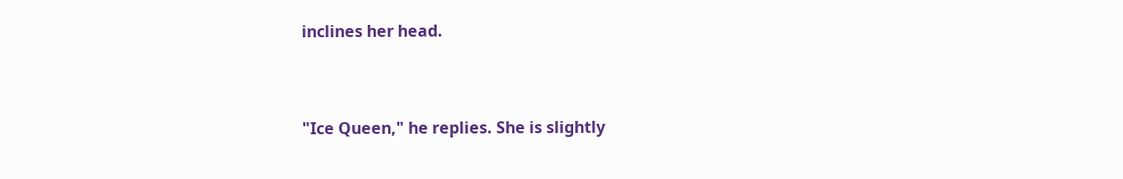inclines her head.


"Ice Queen," he replies. She is slightly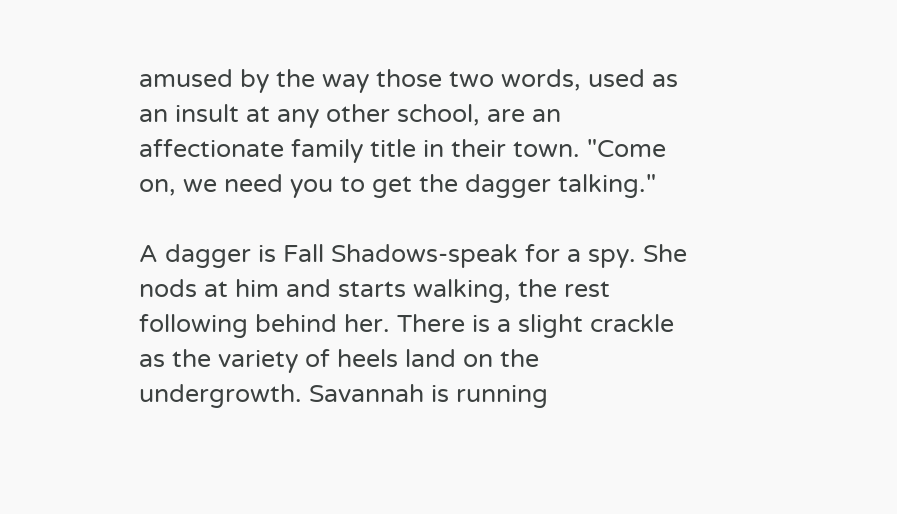amused by the way those two words, used as an insult at any other school, are an affectionate family title in their town. "Come on, we need you to get the dagger talking."

A dagger is Fall Shadows-speak for a spy. She nods at him and starts walking, the rest following behind her. There is a slight crackle as the variety of heels land on the undergrowth. Savannah is running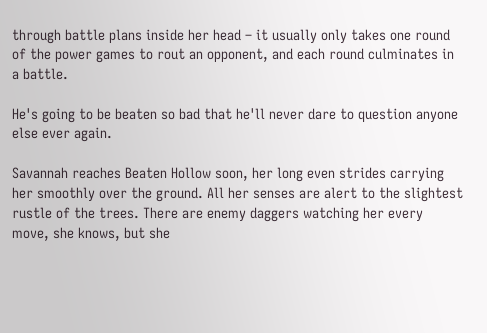through battle plans inside her head – it usually only takes one round of the power games to rout an opponent, and each round culminates in a battle.

He's going to be beaten so bad that he'll never dare to question anyone else ever again.

Savannah reaches Beaten Hollow soon, her long even strides carrying her smoothly over the ground. All her senses are alert to the slightest rustle of the trees. There are enemy daggers watching her every move, she knows, but she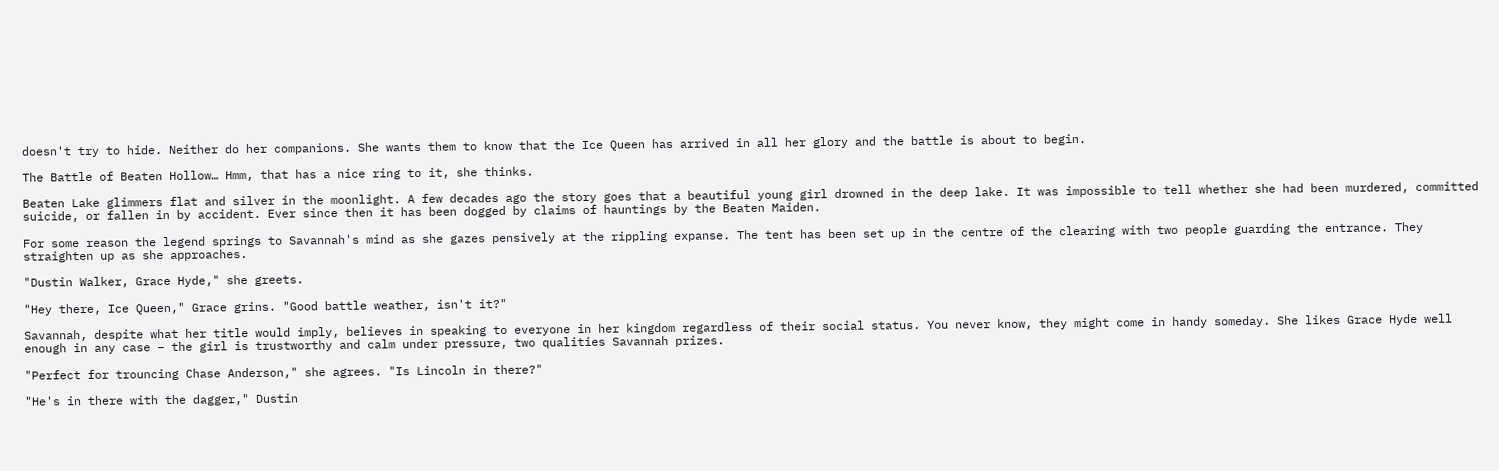doesn't try to hide. Neither do her companions. She wants them to know that the Ice Queen has arrived in all her glory and the battle is about to begin.

The Battle of Beaten Hollow… Hmm, that has a nice ring to it, she thinks.

Beaten Lake glimmers flat and silver in the moonlight. A few decades ago the story goes that a beautiful young girl drowned in the deep lake. It was impossible to tell whether she had been murdered, committed suicide, or fallen in by accident. Ever since then it has been dogged by claims of hauntings by the Beaten Maiden.

For some reason the legend springs to Savannah's mind as she gazes pensively at the rippling expanse. The tent has been set up in the centre of the clearing with two people guarding the entrance. They straighten up as she approaches.

"Dustin Walker, Grace Hyde," she greets.

"Hey there, Ice Queen," Grace grins. "Good battle weather, isn't it?"

Savannah, despite what her title would imply, believes in speaking to everyone in her kingdom regardless of their social status. You never know, they might come in handy someday. She likes Grace Hyde well enough in any case – the girl is trustworthy and calm under pressure, two qualities Savannah prizes.

"Perfect for trouncing Chase Anderson," she agrees. "Is Lincoln in there?"

"He's in there with the dagger," Dustin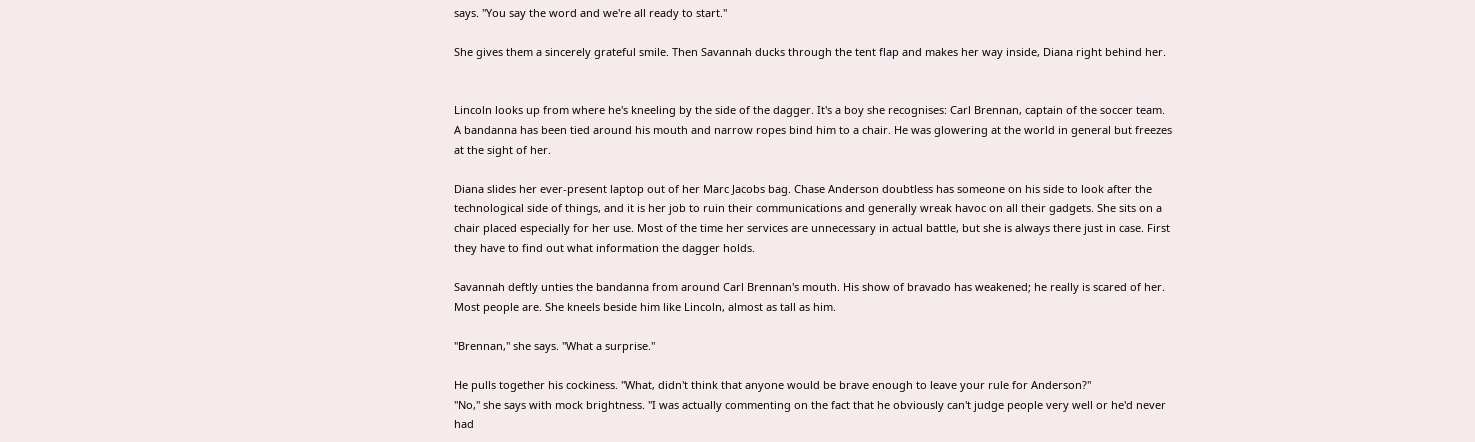says. "You say the word and we're all ready to start."

She gives them a sincerely grateful smile. Then Savannah ducks through the tent flap and makes her way inside, Diana right behind her.


Lincoln looks up from where he's kneeling by the side of the dagger. It's a boy she recognises: Carl Brennan, captain of the soccer team. A bandanna has been tied around his mouth and narrow ropes bind him to a chair. He was glowering at the world in general but freezes at the sight of her.

Diana slides her ever-present laptop out of her Marc Jacobs bag. Chase Anderson doubtless has someone on his side to look after the technological side of things, and it is her job to ruin their communications and generally wreak havoc on all their gadgets. She sits on a chair placed especially for her use. Most of the time her services are unnecessary in actual battle, but she is always there just in case. First they have to find out what information the dagger holds.

Savannah deftly unties the bandanna from around Carl Brennan's mouth. His show of bravado has weakened; he really is scared of her. Most people are. She kneels beside him like Lincoln, almost as tall as him.

"Brennan," she says. "What a surprise."

He pulls together his cockiness. "What, didn't think that anyone would be brave enough to leave your rule for Anderson?"
"No," she says with mock brightness. "I was actually commenting on the fact that he obviously can't judge people very well or he'd never had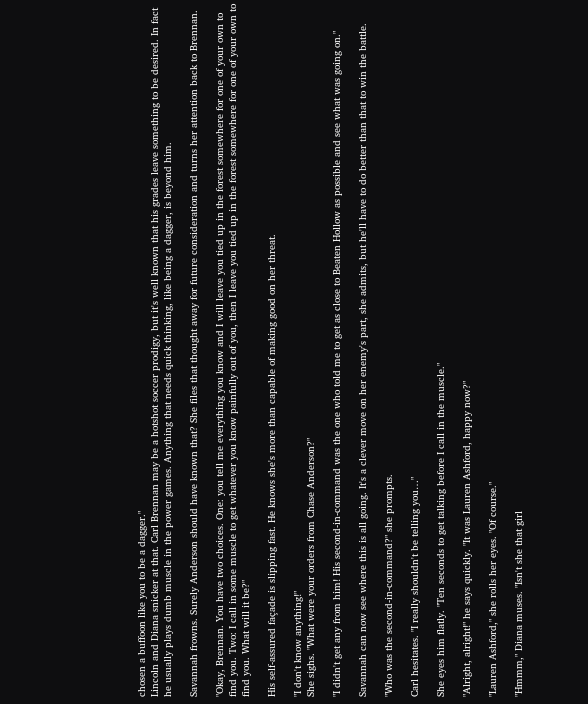chosen a buffoon like you to be a dagger."
Lincoln and Diana snicker at that. Carl Brennan may be a hotshot soccer prodigy, but it's well known that his grades leave something to be desired. In fact he usually plays dumb muscle in the power games. Anything that needs quick thinking, like being a dagger, is beyond him.

Savannah frowns. Surely Anderson should have known that? She files that thought away for future consideration and turns her attention back to Brennan.

"Okay, Brennan. You have two choices. One: you tell me everything you know and I will leave you tied up in the forest somewhere for one of your own to find you. Two: I call in some muscle to get whatever you know painfully out of you, then I leave you tied up in the forest somewhere for one of your own to find you. What will it be?"

His self-assured façade is slipping fast. He knows she's more than capable of making good on her threat.

"I don't know anything!"
She sighs. "What were your orders from Chase Anderson?"

"I didn't get any from him! His second-in-command was the one who told me to get as close to Beaten Hollow as possible and see what was going on."

Savannah can now see where this is all going. It's a clever move on her enemy's part, she admits, but he'll have to do better than that to win the battle.

"Who was the second-in-command?" she prompts.

Carl hesitates. "I really shouldn't be telling you…"

She eyes him flatly. "Ten seconds to get talking before I call in the muscle."

"Alright, alright!" he says quickly. "It was Lauren Ashford, happy now?"

"Lauren Ashford," she rolls her eyes. "Of course."

"Hmmm," Diana muses. "Isn't she that girl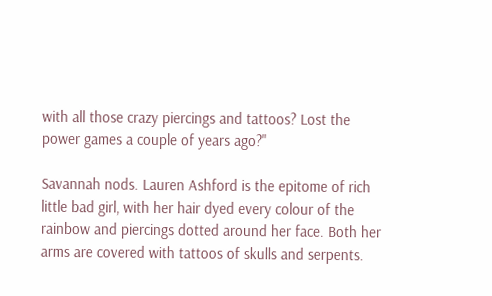with all those crazy piercings and tattoos? Lost the power games a couple of years ago?"

Savannah nods. Lauren Ashford is the epitome of rich little bad girl, with her hair dyed every colour of the rainbow and piercings dotted around her face. Both her arms are covered with tattoos of skulls and serpents.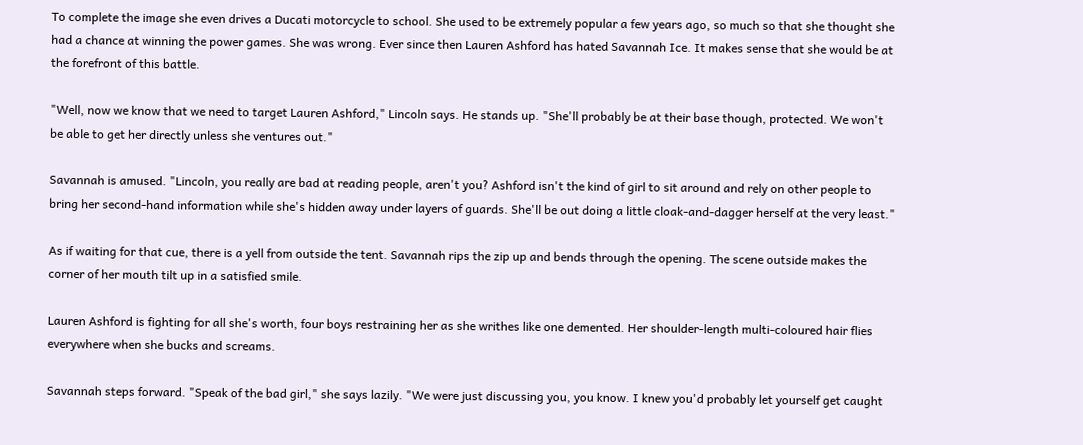To complete the image she even drives a Ducati motorcycle to school. She used to be extremely popular a few years ago, so much so that she thought she had a chance at winning the power games. She was wrong. Ever since then Lauren Ashford has hated Savannah Ice. It makes sense that she would be at the forefront of this battle.

"Well, now we know that we need to target Lauren Ashford," Lincoln says. He stands up. "She'll probably be at their base though, protected. We won't be able to get her directly unless she ventures out."

Savannah is amused. "Lincoln, you really are bad at reading people, aren't you? Ashford isn't the kind of girl to sit around and rely on other people to bring her second-hand information while she's hidden away under layers of guards. She'll be out doing a little cloak-and-dagger herself at the very least."

As if waiting for that cue, there is a yell from outside the tent. Savannah rips the zip up and bends through the opening. The scene outside makes the corner of her mouth tilt up in a satisfied smile.

Lauren Ashford is fighting for all she's worth, four boys restraining her as she writhes like one demented. Her shoulder-length multi-coloured hair flies everywhere when she bucks and screams.

Savannah steps forward. "Speak of the bad girl," she says lazily. "We were just discussing you, you know. I knew you'd probably let yourself get caught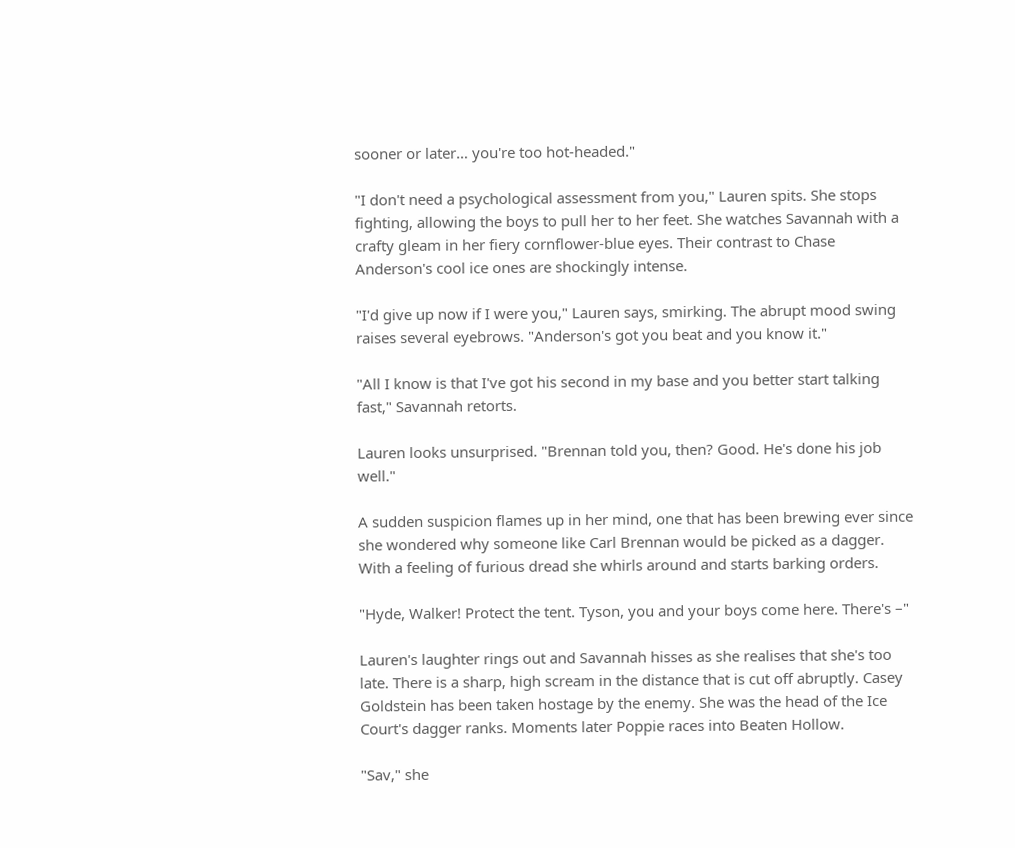sooner or later… you're too hot-headed."

"I don't need a psychological assessment from you," Lauren spits. She stops fighting, allowing the boys to pull her to her feet. She watches Savannah with a crafty gleam in her fiery cornflower-blue eyes. Their contrast to Chase Anderson's cool ice ones are shockingly intense.

"I'd give up now if I were you," Lauren says, smirking. The abrupt mood swing raises several eyebrows. "Anderson's got you beat and you know it."

"All I know is that I've got his second in my base and you better start talking fast," Savannah retorts.

Lauren looks unsurprised. "Brennan told you, then? Good. He's done his job well."

A sudden suspicion flames up in her mind, one that has been brewing ever since she wondered why someone like Carl Brennan would be picked as a dagger. With a feeling of furious dread she whirls around and starts barking orders.

"Hyde, Walker! Protect the tent. Tyson, you and your boys come here. There's –"

Lauren's laughter rings out and Savannah hisses as she realises that she's too late. There is a sharp, high scream in the distance that is cut off abruptly. Casey Goldstein has been taken hostage by the enemy. She was the head of the Ice Court's dagger ranks. Moments later Poppie races into Beaten Hollow.

"Sav," she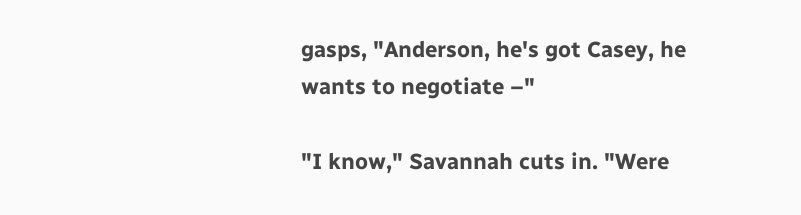gasps, "Anderson, he's got Casey, he wants to negotiate –"

"I know," Savannah cuts in. "Were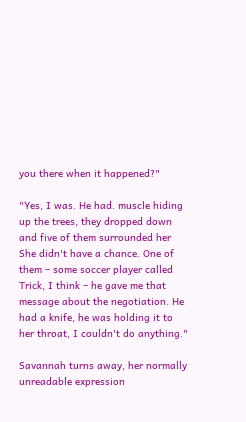you there when it happened?"

"Yes, I was. He had. muscle hiding up the trees, they dropped down and five of them surrounded her She didn't have a chance. One of them – some soccer player called Trick, I think – he gave me that message about the negotiation. He had a knife, he was holding it to her throat, I couldn't do anything."

Savannah turns away, her normally unreadable expression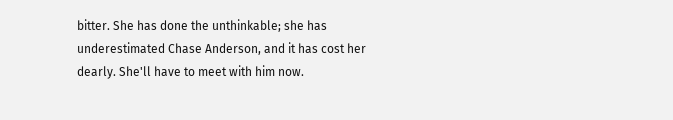bitter. She has done the unthinkable; she has underestimated Chase Anderson, and it has cost her dearly. She'll have to meet with him now.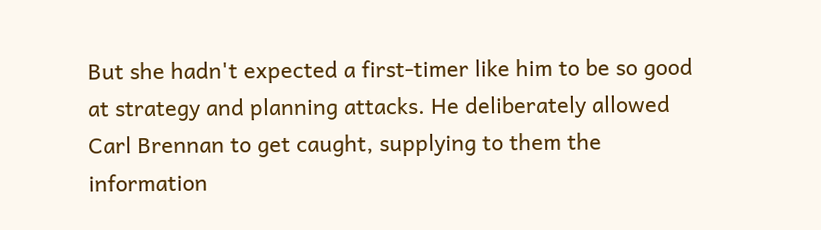But she hadn't expected a first-timer like him to be so good at strategy and planning attacks. He deliberately allowed Carl Brennan to get caught, supplying to them the information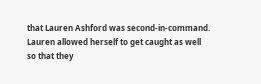that Lauren Ashford was second-in-command. Lauren allowed herself to get caught as well so that they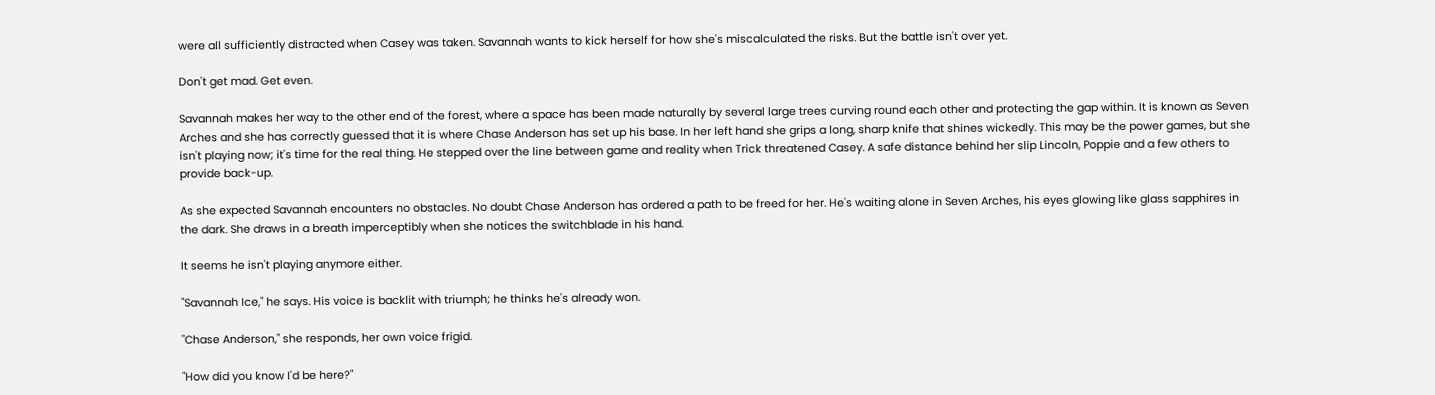were all sufficiently distracted when Casey was taken. Savannah wants to kick herself for how she's miscalculated the risks. But the battle isn't over yet.

Don't get mad. Get even.

Savannah makes her way to the other end of the forest, where a space has been made naturally by several large trees curving round each other and protecting the gap within. It is known as Seven Arches and she has correctly guessed that it is where Chase Anderson has set up his base. In her left hand she grips a long, sharp knife that shines wickedly. This may be the power games, but she isn't playing now; it's time for the real thing. He stepped over the line between game and reality when Trick threatened Casey. A safe distance behind her slip Lincoln, Poppie and a few others to provide back-up.

As she expected Savannah encounters no obstacles. No doubt Chase Anderson has ordered a path to be freed for her. He's waiting alone in Seven Arches, his eyes glowing like glass sapphires in the dark. She draws in a breath imperceptibly when she notices the switchblade in his hand.

It seems he isn't playing anymore either.

"Savannah Ice," he says. His voice is backlit with triumph; he thinks he's already won.

"Chase Anderson," she responds, her own voice frigid.

"How did you know I'd be here?"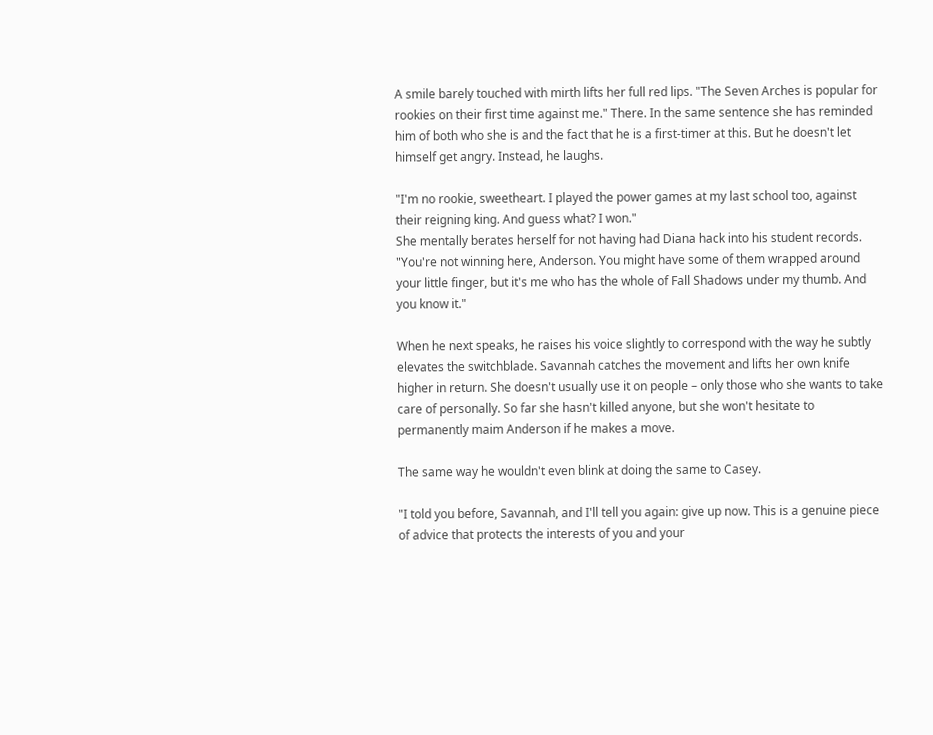A smile barely touched with mirth lifts her full red lips. "The Seven Arches is popular for rookies on their first time against me." There. In the same sentence she has reminded him of both who she is and the fact that he is a first-timer at this. But he doesn't let himself get angry. Instead, he laughs.

"I'm no rookie, sweetheart. I played the power games at my last school too, against their reigning king. And guess what? I won."
She mentally berates herself for not having had Diana hack into his student records. "You're not winning here, Anderson. You might have some of them wrapped around your little finger, but it's me who has the whole of Fall Shadows under my thumb. And you know it."

When he next speaks, he raises his voice slightly to correspond with the way he subtly elevates the switchblade. Savannah catches the movement and lifts her own knife higher in return. She doesn't usually use it on people – only those who she wants to take care of personally. So far she hasn't killed anyone, but she won't hesitate to permanently maim Anderson if he makes a move.

The same way he wouldn't even blink at doing the same to Casey.

"I told you before, Savannah, and I'll tell you again: give up now. This is a genuine piece of advice that protects the interests of you and your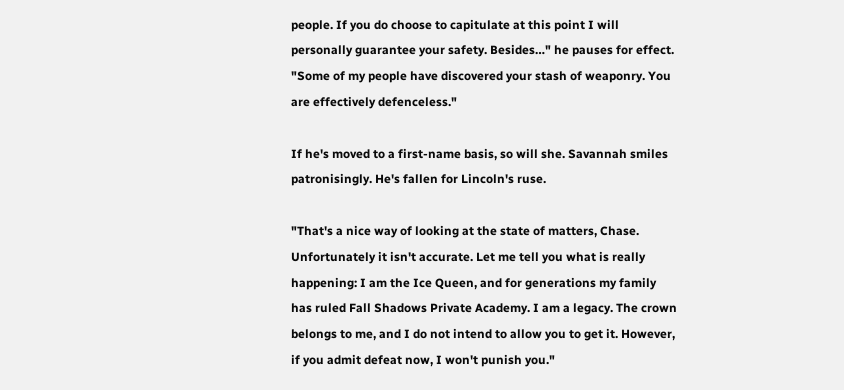people. If you do choose to capitulate at this point I will personally guarantee your safety. Besides…" he pauses for effect. "Some of my people have discovered your stash of weaponry. You are effectively defenceless."

If he's moved to a first-name basis, so will she. Savannah smiles patronisingly. He's fallen for Lincoln's ruse.

"That's a nice way of looking at the state of matters, Chase. Unfortunately it isn't accurate. Let me tell you what is really happening: I am the Ice Queen, and for generations my family has ruled Fall Shadows Private Academy. I am a legacy. The crown belongs to me, and I do not intend to allow you to get it. However, if you admit defeat now, I won't punish you."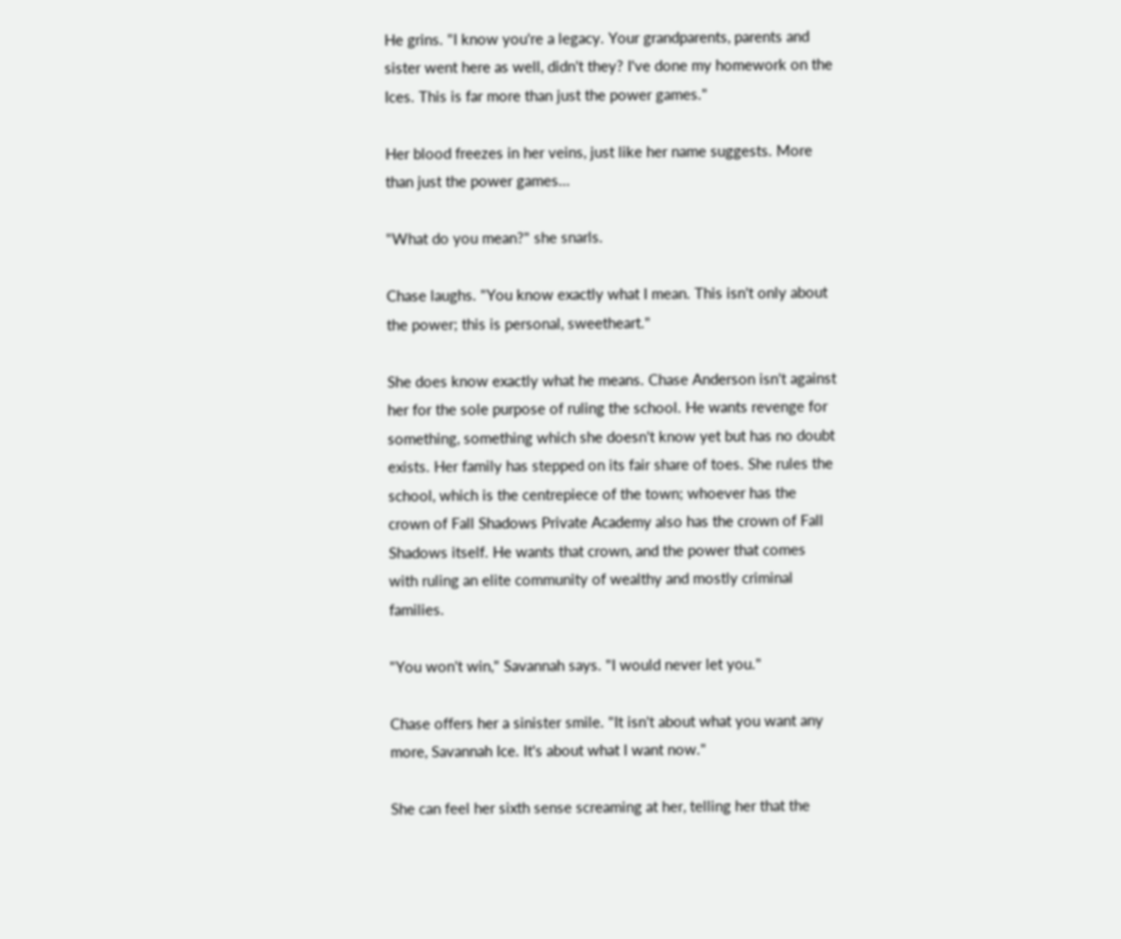He grins. "I know you're a legacy. Your grandparents, parents and sister went here as well, didn't they? I've done my homework on the Ices. This is far more than just the power games."

Her blood freezes in her veins, just like her name suggests. More than just the power games…

"What do you mean?" she snarls.

Chase laughs. "You know exactly what I mean. This isn't only about the power; this is personal, sweetheart."

She does know exactly what he means. Chase Anderson isn't against her for the sole purpose of ruling the school. He wants revenge for something, something which she doesn't know yet but has no doubt exists. Her family has stepped on its fair share of toes. She rules the school, which is the centrepiece of the town; whoever has the crown of Fall Shadows Private Academy also has the crown of Fall Shadows itself. He wants that crown, and the power that comes with ruling an elite community of wealthy and mostly criminal families.

"You won't win," Savannah says. "I would never let you."

Chase offers her a sinister smile. "It isn't about what you want any more, Savannah Ice. It's about what I want now."

She can feel her sixth sense screaming at her, telling her that the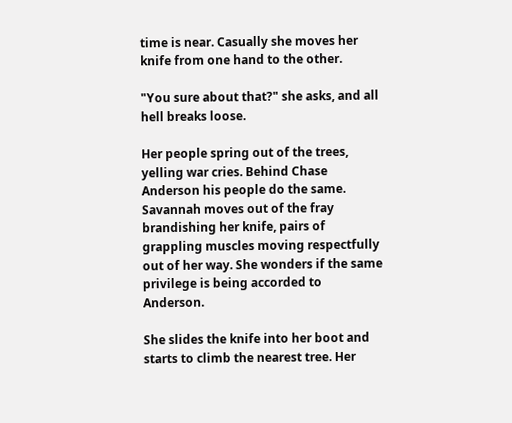time is near. Casually she moves her knife from one hand to the other.

"You sure about that?" she asks, and all hell breaks loose.

Her people spring out of the trees, yelling war cries. Behind Chase Anderson his people do the same. Savannah moves out of the fray brandishing her knife, pairs of grappling muscles moving respectfully out of her way. She wonders if the same privilege is being accorded to Anderson.

She slides the knife into her boot and starts to climb the nearest tree. Her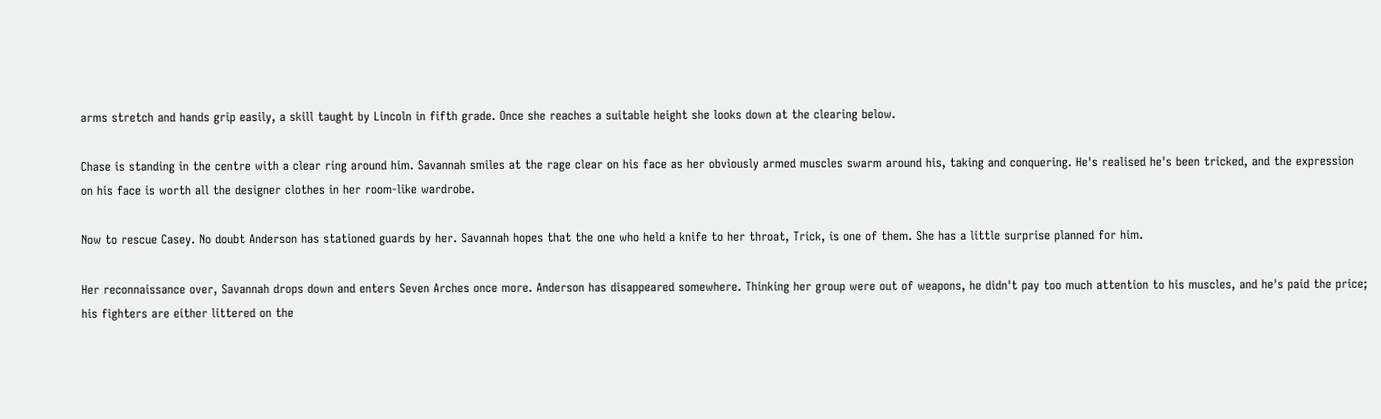arms stretch and hands grip easily, a skill taught by Lincoln in fifth grade. Once she reaches a suitable height she looks down at the clearing below.

Chase is standing in the centre with a clear ring around him. Savannah smiles at the rage clear on his face as her obviously armed muscles swarm around his, taking and conquering. He's realised he's been tricked, and the expression on his face is worth all the designer clothes in her room-like wardrobe.

Now to rescue Casey. No doubt Anderson has stationed guards by her. Savannah hopes that the one who held a knife to her throat, Trick, is one of them. She has a little surprise planned for him.

Her reconnaissance over, Savannah drops down and enters Seven Arches once more. Anderson has disappeared somewhere. Thinking her group were out of weapons, he didn't pay too much attention to his muscles, and he's paid the price; his fighters are either littered on the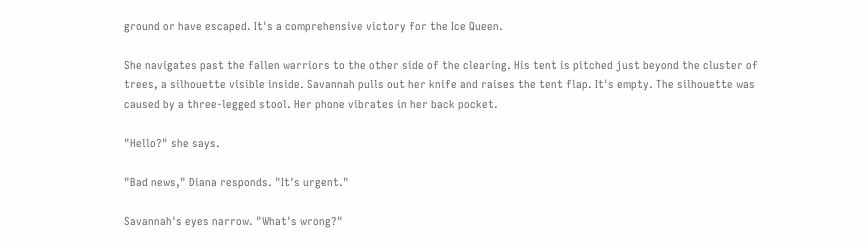ground or have escaped. It's a comprehensive victory for the Ice Queen.

She navigates past the fallen warriors to the other side of the clearing. His tent is pitched just beyond the cluster of trees, a silhouette visible inside. Savannah pulls out her knife and raises the tent flap. It's empty. The silhouette was caused by a three-legged stool. Her phone vibrates in her back pocket.

"Hello?" she says.

"Bad news," Diana responds. "It's urgent."

Savannah's eyes narrow. "What's wrong?"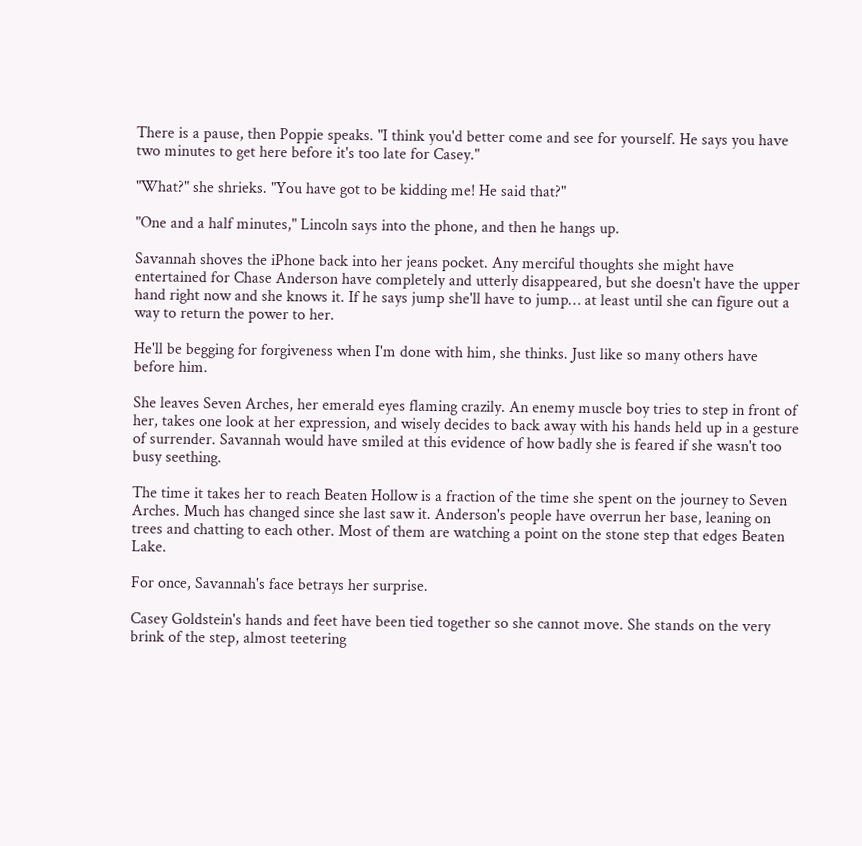There is a pause, then Poppie speaks. "I think you'd better come and see for yourself. He says you have two minutes to get here before it's too late for Casey."

"What?" she shrieks. "You have got to be kidding me! He said that?"

"One and a half minutes," Lincoln says into the phone, and then he hangs up.

Savannah shoves the iPhone back into her jeans pocket. Any merciful thoughts she might have entertained for Chase Anderson have completely and utterly disappeared, but she doesn't have the upper hand right now and she knows it. If he says jump she'll have to jump… at least until she can figure out a way to return the power to her.

He'll be begging for forgiveness when I'm done with him, she thinks. Just like so many others have before him.

She leaves Seven Arches, her emerald eyes flaming crazily. An enemy muscle boy tries to step in front of her, takes one look at her expression, and wisely decides to back away with his hands held up in a gesture of surrender. Savannah would have smiled at this evidence of how badly she is feared if she wasn't too busy seething.

The time it takes her to reach Beaten Hollow is a fraction of the time she spent on the journey to Seven Arches. Much has changed since she last saw it. Anderson's people have overrun her base, leaning on trees and chatting to each other. Most of them are watching a point on the stone step that edges Beaten Lake.

For once, Savannah's face betrays her surprise.

Casey Goldstein's hands and feet have been tied together so she cannot move. She stands on the very brink of the step, almost teetering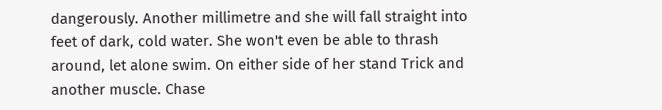dangerously. Another millimetre and she will fall straight into feet of dark, cold water. She won't even be able to thrash around, let alone swim. On either side of her stand Trick and another muscle. Chase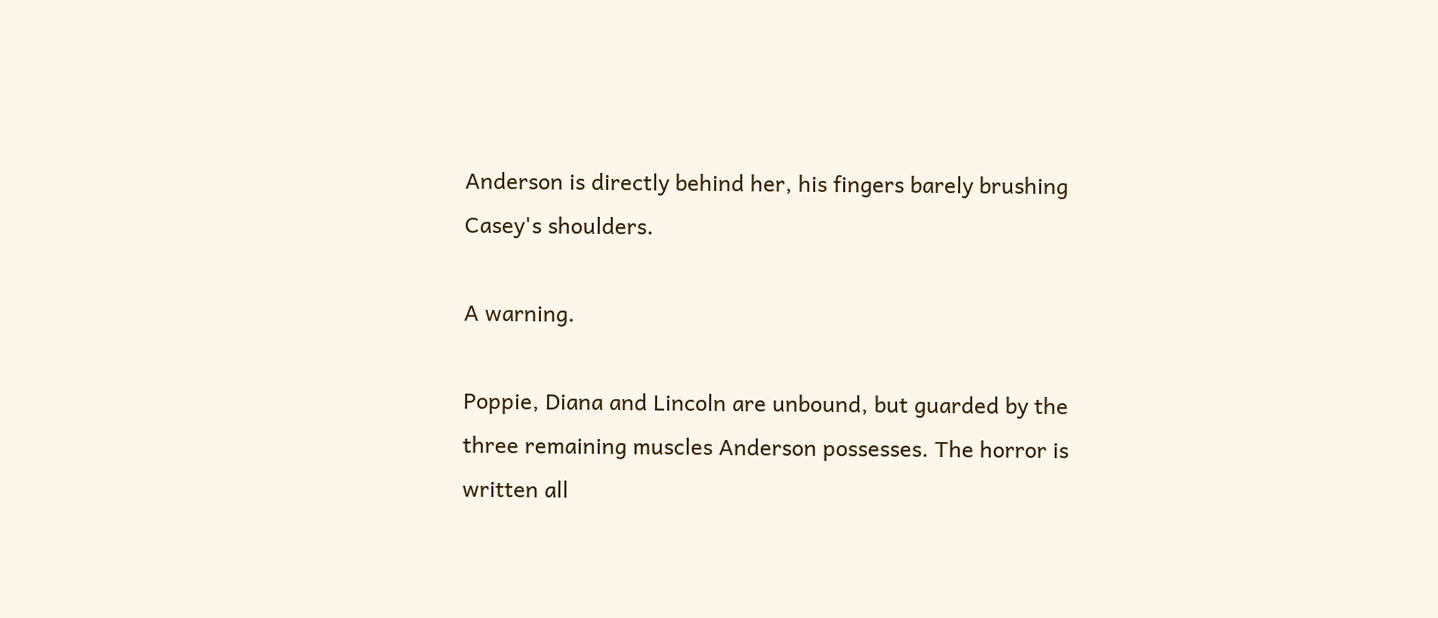Anderson is directly behind her, his fingers barely brushing Casey's shoulders.

A warning.

Poppie, Diana and Lincoln are unbound, but guarded by the three remaining muscles Anderson possesses. The horror is written all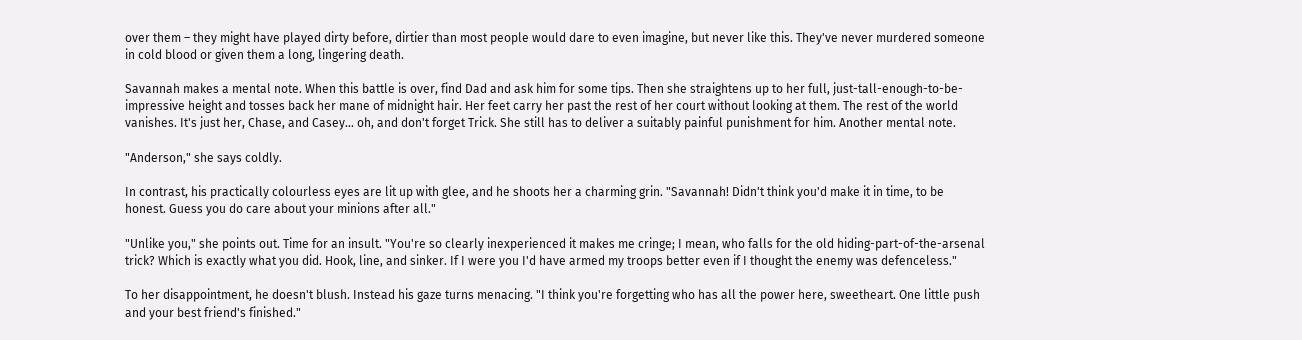over them – they might have played dirty before, dirtier than most people would dare to even imagine, but never like this. They've never murdered someone in cold blood or given them a long, lingering death.

Savannah makes a mental note. When this battle is over, find Dad and ask him for some tips. Then she straightens up to her full, just-tall-enough-to-be-impressive height and tosses back her mane of midnight hair. Her feet carry her past the rest of her court without looking at them. The rest of the world vanishes. It's just her, Chase, and Casey… oh, and don't forget Trick. She still has to deliver a suitably painful punishment for him. Another mental note.

"Anderson," she says coldly.

In contrast, his practically colourless eyes are lit up with glee, and he shoots her a charming grin. "Savannah! Didn't think you'd make it in time, to be honest. Guess you do care about your minions after all."

"Unlike you," she points out. Time for an insult. "You're so clearly inexperienced it makes me cringe; I mean, who falls for the old hiding-part-of-the-arsenal trick? Which is exactly what you did. Hook, line, and sinker. If I were you I'd have armed my troops better even if I thought the enemy was defenceless."

To her disappointment, he doesn't blush. Instead his gaze turns menacing. "I think you're forgetting who has all the power here, sweetheart. One little push and your best friend's finished."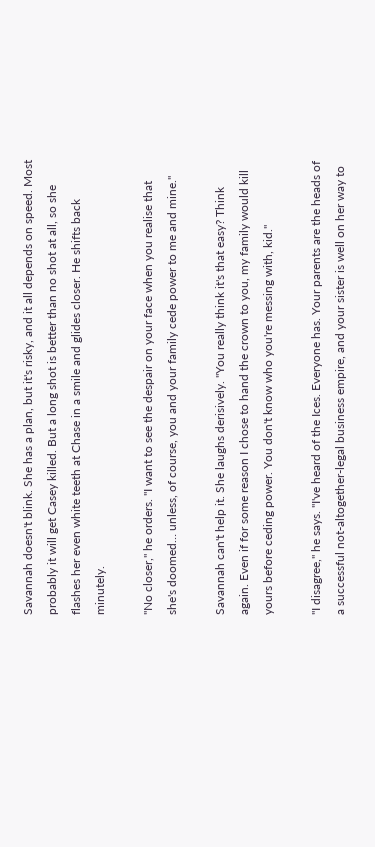Savannah doesn't blink. She has a plan, but it's risky, and it all depends on speed. Most probably it will get Casey killed. But a long shot is better than no shot at all, so she flashes her even white teeth at Chase in a smile and glides closer. He shifts back minutely.

"No closer," he orders. "I want to see the despair on your face when you realise that she's doomed… unless, of course, you and your family cede power to me and mine."

Savannah can't help it. She laughs derisively. "You really think it's that easy? Think again. Even if for some reason I chose to hand the crown to you, my family would kill yours before ceding power. You don't know who you're messing with, kid."

"I disagree," he says. "I've heard of the Ices. Everyone has. Your parents are the heads of a successful not-altogether-legal business empire, and your sister is well on her way to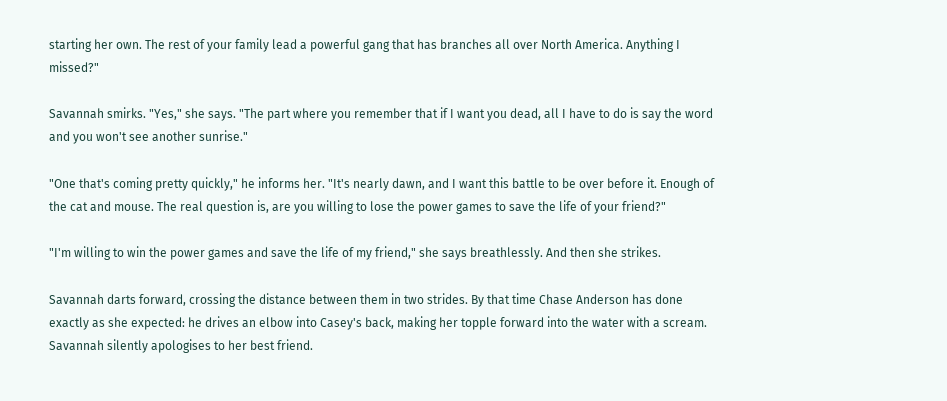starting her own. The rest of your family lead a powerful gang that has branches all over North America. Anything I missed?"

Savannah smirks. "Yes," she says. "The part where you remember that if I want you dead, all I have to do is say the word and you won't see another sunrise."

"One that's coming pretty quickly," he informs her. "It's nearly dawn, and I want this battle to be over before it. Enough of the cat and mouse. The real question is, are you willing to lose the power games to save the life of your friend?"

"I'm willing to win the power games and save the life of my friend," she says breathlessly. And then she strikes.

Savannah darts forward, crossing the distance between them in two strides. By that time Chase Anderson has done exactly as she expected: he drives an elbow into Casey's back, making her topple forward into the water with a scream. Savannah silently apologises to her best friend.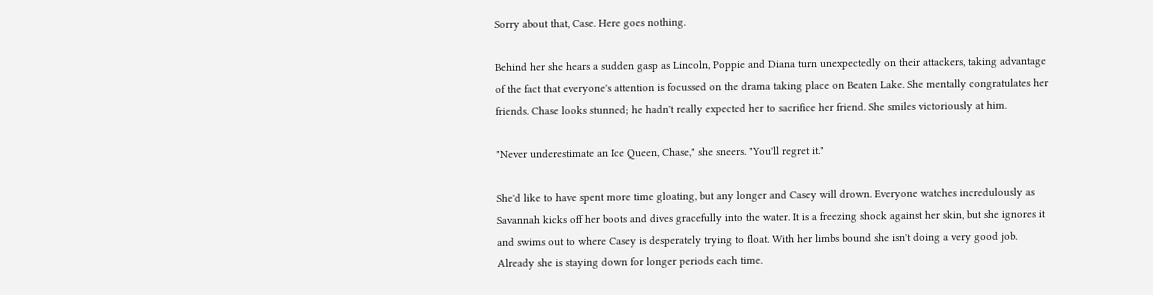Sorry about that, Case. Here goes nothing.

Behind her she hears a sudden gasp as Lincoln, Poppie and Diana turn unexpectedly on their attackers, taking advantage of the fact that everyone's attention is focussed on the drama taking place on Beaten Lake. She mentally congratulates her friends. Chase looks stunned; he hadn't really expected her to sacrifice her friend. She smiles victoriously at him.

"Never underestimate an Ice Queen, Chase," she sneers. "You'll regret it."

She'd like to have spent more time gloating, but any longer and Casey will drown. Everyone watches incredulously as Savannah kicks off her boots and dives gracefully into the water. It is a freezing shock against her skin, but she ignores it and swims out to where Casey is desperately trying to float. With her limbs bound she isn't doing a very good job. Already she is staying down for longer periods each time.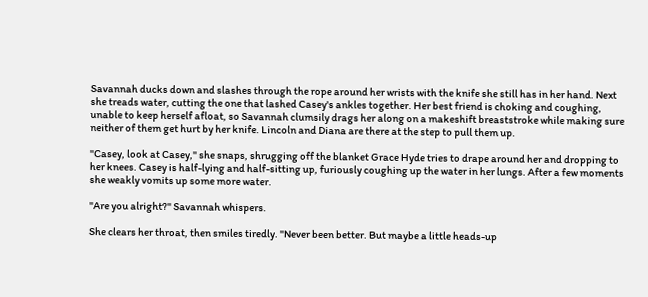Savannah ducks down and slashes through the rope around her wrists with the knife she still has in her hand. Next she treads water, cutting the one that lashed Casey's ankles together. Her best friend is choking and coughing, unable to keep herself afloat, so Savannah clumsily drags her along on a makeshift breaststroke while making sure neither of them get hurt by her knife. Lincoln and Diana are there at the step to pull them up.

"Casey, look at Casey," she snaps, shrugging off the blanket Grace Hyde tries to drape around her and dropping to her knees. Casey is half-lying and half-sitting up, furiously coughing up the water in her lungs. After a few moments she weakly vomits up some more water.

"Are you alright?" Savannah whispers.

She clears her throat, then smiles tiredly. "Never been better. But maybe a little heads-up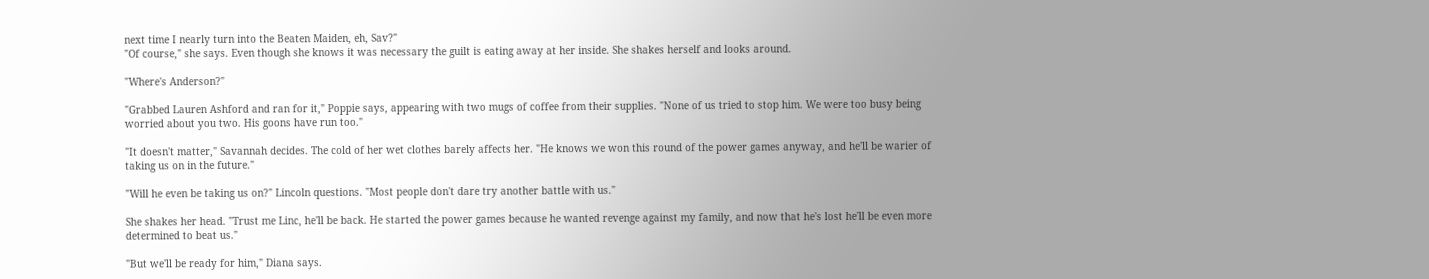next time I nearly turn into the Beaten Maiden, eh, Sav?"
"Of course," she says. Even though she knows it was necessary the guilt is eating away at her inside. She shakes herself and looks around.

"Where's Anderson?"

"Grabbed Lauren Ashford and ran for it," Poppie says, appearing with two mugs of coffee from their supplies. "None of us tried to stop him. We were too busy being worried about you two. His goons have run too."

"It doesn't matter," Savannah decides. The cold of her wet clothes barely affects her. "He knows we won this round of the power games anyway, and he'll be warier of taking us on in the future."

"Will he even be taking us on?" Lincoln questions. "Most people don't dare try another battle with us."

She shakes her head. "Trust me Linc, he'll be back. He started the power games because he wanted revenge against my family, and now that he's lost he'll be even more determined to beat us."

"But we'll be ready for him," Diana says.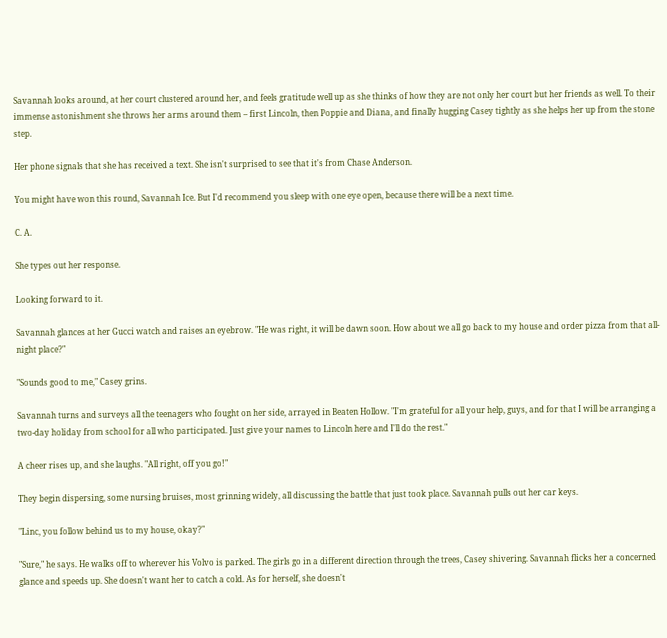Savannah looks around, at her court clustered around her, and feels gratitude well up as she thinks of how they are not only her court but her friends as well. To their immense astonishment she throws her arms around them – first Lincoln, then Poppie and Diana, and finally hugging Casey tightly as she helps her up from the stone step.

Her phone signals that she has received a text. She isn't surprised to see that it's from Chase Anderson.

You might have won this round, Savannah Ice. But I'd recommend you sleep with one eye open, because there will be a next time.

C. A.

She types out her response.

Looking forward to it.

Savannah glances at her Gucci watch and raises an eyebrow. "He was right, it will be dawn soon. How about we all go back to my house and order pizza from that all-night place?"

"Sounds good to me," Casey grins.

Savannah turns and surveys all the teenagers who fought on her side, arrayed in Beaten Hollow. "I'm grateful for all your help, guys, and for that I will be arranging a two-day holiday from school for all who participated. Just give your names to Lincoln here and I'll do the rest."

A cheer rises up, and she laughs. "All right, off you go!"

They begin dispersing, some nursing bruises, most grinning widely, all discussing the battle that just took place. Savannah pulls out her car keys.

"Linc, you follow behind us to my house, okay?"

"Sure," he says. He walks off to wherever his Volvo is parked. The girls go in a different direction through the trees, Casey shivering. Savannah flicks her a concerned glance and speeds up. She doesn't want her to catch a cold. As for herself, she doesn't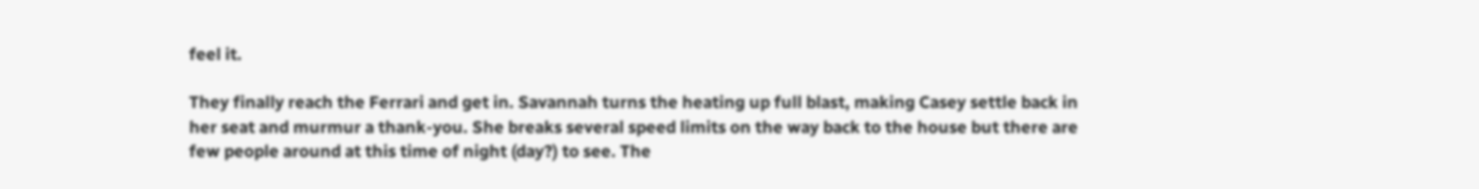feel it.

They finally reach the Ferrari and get in. Savannah turns the heating up full blast, making Casey settle back in her seat and murmur a thank-you. She breaks several speed limits on the way back to the house but there are few people around at this time of night (day?) to see. The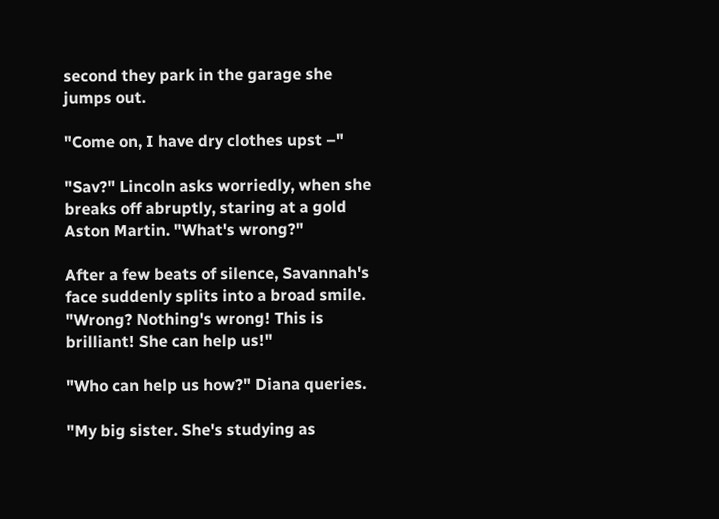second they park in the garage she jumps out.

"Come on, I have dry clothes upst –"

"Sav?" Lincoln asks worriedly, when she breaks off abruptly, staring at a gold Aston Martin. "What's wrong?"

After a few beats of silence, Savannah's face suddenly splits into a broad smile. "Wrong? Nothing's wrong! This is brilliant! She can help us!"

"Who can help us how?" Diana queries.

"My big sister. She's studying as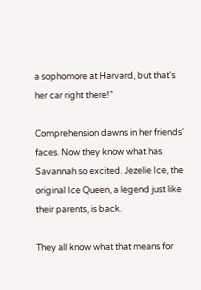a sophomore at Harvard, but that's her car right there!"

Comprehension dawns in her friends' faces. Now they know what has Savannah so excited. Jezelie Ice, the original Ice Queen, a legend just like their parents, is back.

They all know what that means for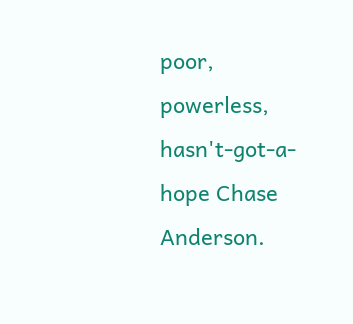poor, powerless, hasn't-got-a-hope Chase Anderson.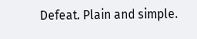Defeat. Plain and simple.